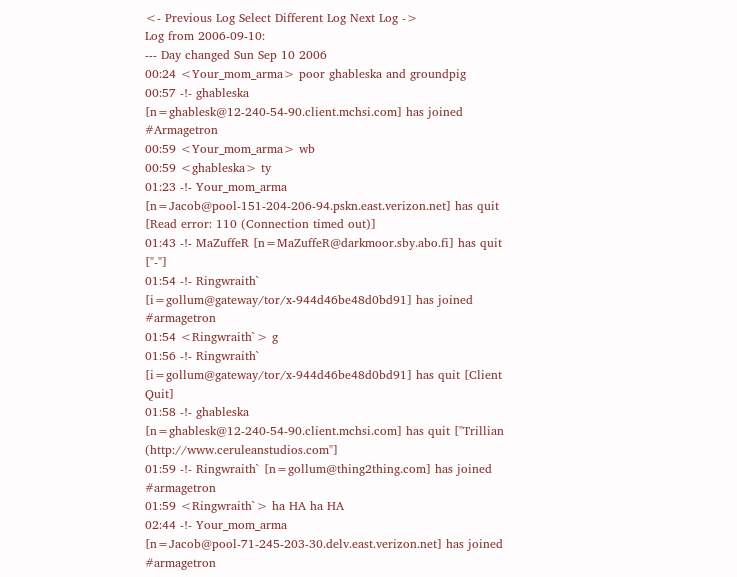<- Previous Log Select Different Log Next Log ->
Log from 2006-09-10:
--- Day changed Sun Sep 10 2006
00:24 <Your_mom_arma> poor ghableska and groundpig
00:57 -!- ghableska [n=ghablesk@12-240-54-90.client.mchsi.com] has joined #Armagetron
00:59 <Your_mom_arma> wb
00:59 <ghableska> ty
01:23 -!- Your_mom_arma [n=Jacob@pool-151-204-206-94.pskn.east.verizon.net] has quit [Read error: 110 (Connection timed out)]
01:43 -!- MaZuffeR [n=MaZuffeR@darkmoor.sby.abo.fi] has quit ["-"]
01:54 -!- Ringwraith` [i=gollum@gateway/tor/x-944d46be48d0bd91] has joined #armagetron
01:54 <Ringwraith`> g
01:56 -!- Ringwraith` [i=gollum@gateway/tor/x-944d46be48d0bd91] has quit [Client Quit]
01:58 -!- ghableska [n=ghablesk@12-240-54-90.client.mchsi.com] has quit ["Trillian (http://www.ceruleanstudios.com"]
01:59 -!- Ringwraith` [n=gollum@thing2thing.com] has joined #armagetron
01:59 <Ringwraith`> ha HA ha HA
02:44 -!- Your_mom_arma [n=Jacob@pool-71-245-203-30.delv.east.verizon.net] has joined #armagetron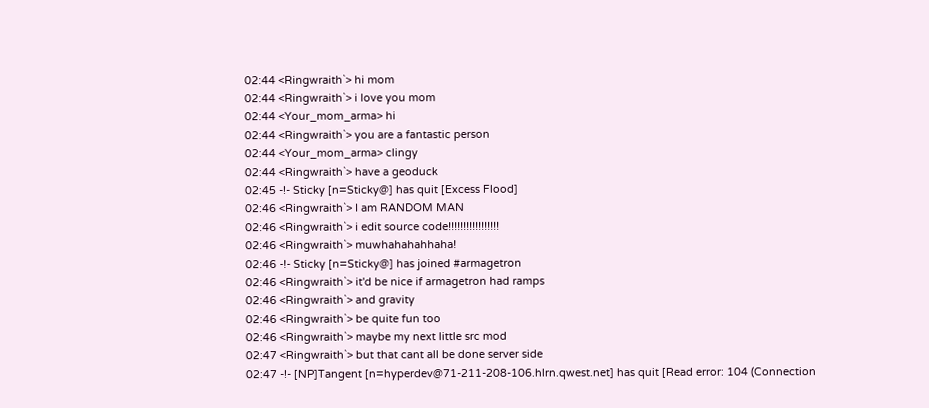02:44 <Ringwraith`> hi mom
02:44 <Ringwraith`> i love you mom
02:44 <Your_mom_arma> hi
02:44 <Ringwraith`> you are a fantastic person
02:44 <Your_mom_arma> clingy
02:44 <Ringwraith`> have a geoduck
02:45 -!- Sticky [n=Sticky@] has quit [Excess Flood]
02:46 <Ringwraith`> I am RANDOM MAN
02:46 <Ringwraith`> i edit source code!!!!!!!!!!!!!!!!!
02:46 <Ringwraith`> muwhahahahhaha!
02:46 -!- Sticky [n=Sticky@] has joined #armagetron
02:46 <Ringwraith`> it'd be nice if armagetron had ramps
02:46 <Ringwraith`> and gravity
02:46 <Ringwraith`> be quite fun too
02:46 <Ringwraith`> maybe my next little src mod
02:47 <Ringwraith`> but that cant all be done server side
02:47 -!- [NP]Tangent [n=hyperdev@71-211-208-106.hlrn.qwest.net] has quit [Read error: 104 (Connection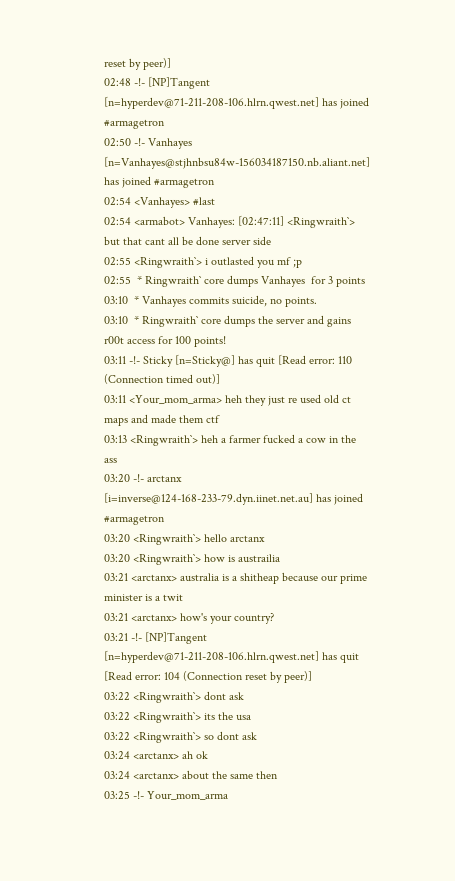reset by peer)]
02:48 -!- [NP]Tangent [n=hyperdev@71-211-208-106.hlrn.qwest.net] has joined #armagetron
02:50 -!- Vanhayes [n=Vanhayes@stjhnbsu84w-156034187150.nb.aliant.net] has joined #armagetron
02:54 <Vanhayes> #last
02:54 <armabot> Vanhayes: [02:47:11] <Ringwraith`> but that cant all be done server side
02:55 <Ringwraith`> i outlasted you mf ;p
02:55  * Ringwraith` core dumps Vanhayes  for 3 points
03:10  * Vanhayes commits suicide, no points.
03:10  * Ringwraith` core dumps the server and gains r00t access for 100 points!
03:11 -!- Sticky [n=Sticky@] has quit [Read error: 110 (Connection timed out)]
03:11 <Your_mom_arma> heh they just re used old ct maps and made them ctf
03:13 <Ringwraith`> heh a farmer fucked a cow in the ass
03:20 -!- arctanx [i=inverse@124-168-233-79.dyn.iinet.net.au] has joined #armagetron
03:20 <Ringwraith`> hello arctanx
03:20 <Ringwraith`> how is austrailia
03:21 <arctanx> australia is a shitheap because our prime minister is a twit
03:21 <arctanx> how's your country?
03:21 -!- [NP]Tangent [n=hyperdev@71-211-208-106.hlrn.qwest.net] has quit [Read error: 104 (Connection reset by peer)]
03:22 <Ringwraith`> dont ask
03:22 <Ringwraith`> its the usa
03:22 <Ringwraith`> so dont ask
03:24 <arctanx> ah ok
03:24 <arctanx> about the same then
03:25 -!- Your_mom_arma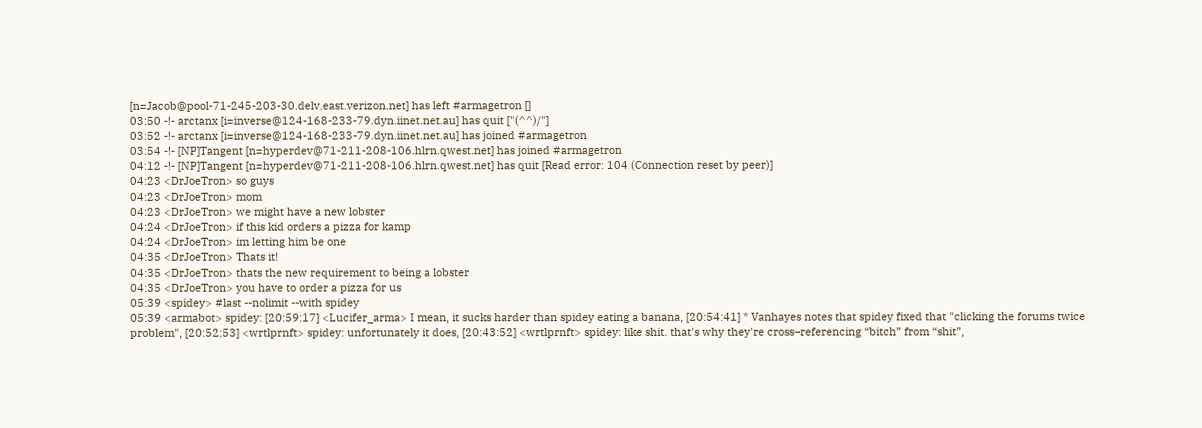[n=Jacob@pool-71-245-203-30.delv.east.verizon.net] has left #armagetron []
03:50 -!- arctanx [i=inverse@124-168-233-79.dyn.iinet.net.au] has quit ["(^^)/"]
03:52 -!- arctanx [i=inverse@124-168-233-79.dyn.iinet.net.au] has joined #armagetron
03:54 -!- [NP]Tangent [n=hyperdev@71-211-208-106.hlrn.qwest.net] has joined #armagetron
04:12 -!- [NP]Tangent [n=hyperdev@71-211-208-106.hlrn.qwest.net] has quit [Read error: 104 (Connection reset by peer)]
04:23 <DrJoeTron> so guys
04:23 <DrJoeTron> mom
04:23 <DrJoeTron> we might have a new lobster
04:24 <DrJoeTron> if this kid orders a pizza for kamp
04:24 <DrJoeTron> im letting him be one
04:35 <DrJoeTron> Thats it!
04:35 <DrJoeTron> thats the new requirement to being a lobster
04:35 <DrJoeTron> you have to order a pizza for us
05:39 <spidey> #last --nolimit --with spidey
05:39 <armabot> spidey: [20:59:17] <Lucifer_arma> I mean, it sucks harder than spidey eating a banana, [20:54:41] * Vanhayes notes that spidey fixed that "clicking the forums twice problem", [20:52:53] <wrtlprnft> spidey: unfortunately it does, [20:43:52] <wrtlprnft> spidey: like shit. that's why they're cross–referencing “bitch” from “shit”,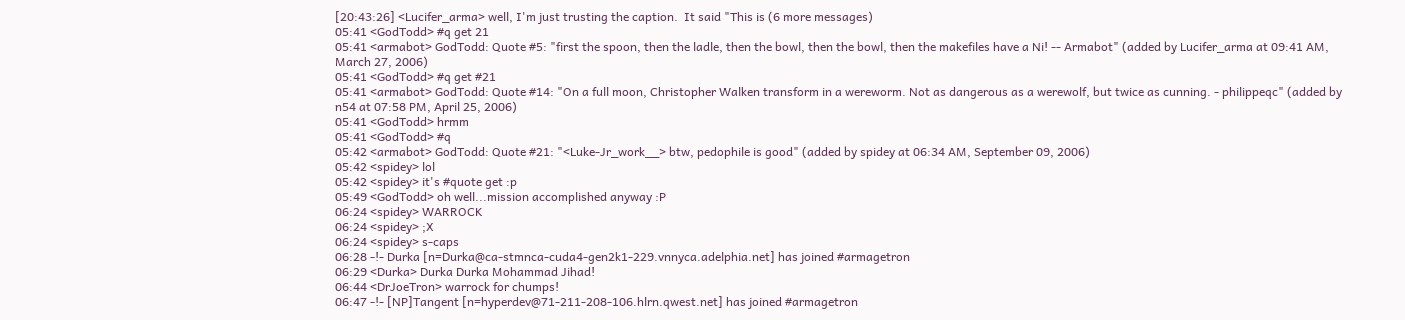[20:43:26] <Lucifer_arma> well, I'm just trusting the caption.  It said "This is (6 more messages)
05:41 <GodTodd> #q get 21
05:41 <armabot> GodTodd: Quote #5: "first the spoon, then the ladle, then the bowl, then the bowl, then the makefiles have a Ni! -- Armabot" (added by Lucifer_arma at 09:41 AM, March 27, 2006)
05:41 <GodTodd> #q get #21
05:41 <armabot> GodTodd: Quote #14: "On a full moon, Christopher Walken transform in a wereworm. Not as dangerous as a werewolf, but twice as cunning. - philippeqc" (added by n54 at 07:58 PM, April 25, 2006)
05:41 <GodTodd> hrmm
05:41 <GodTodd> #q
05:42 <armabot> GodTodd: Quote #21: "<Luke-Jr_work__> btw, pedophile is good" (added by spidey at 06:34 AM, September 09, 2006)
05:42 <spidey> lol
05:42 <spidey> it's #quote get :p
05:49 <GodTodd> oh well...mission accomplished anyway :P
06:24 <spidey> WARROCK
06:24 <spidey> ;X
06:24 <spidey> s-caps
06:28 -!- Durka [n=Durka@ca-stmnca-cuda4-gen2k1-229.vnnyca.adelphia.net] has joined #armagetron
06:29 <Durka> Durka Durka Mohammad Jihad!
06:44 <DrJoeTron> warrock for chumps!
06:47 -!- [NP]Tangent [n=hyperdev@71-211-208-106.hlrn.qwest.net] has joined #armagetron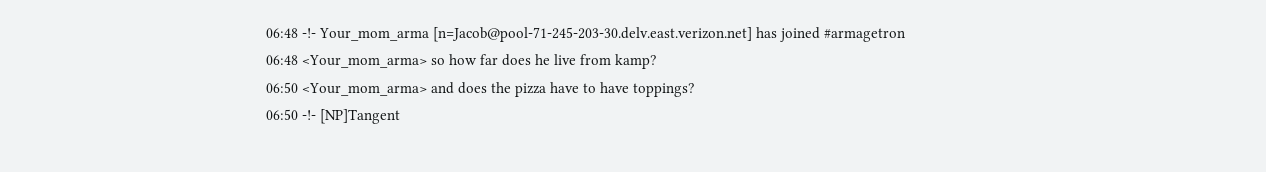06:48 -!- Your_mom_arma [n=Jacob@pool-71-245-203-30.delv.east.verizon.net] has joined #armagetron
06:48 <Your_mom_arma> so how far does he live from kamp?
06:50 <Your_mom_arma> and does the pizza have to have toppings?
06:50 -!- [NP]Tangent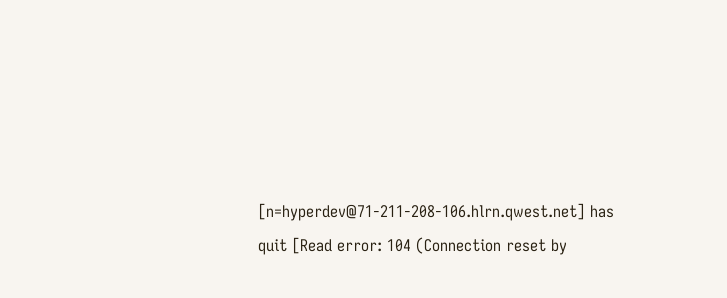[n=hyperdev@71-211-208-106.hlrn.qwest.net] has quit [Read error: 104 (Connection reset by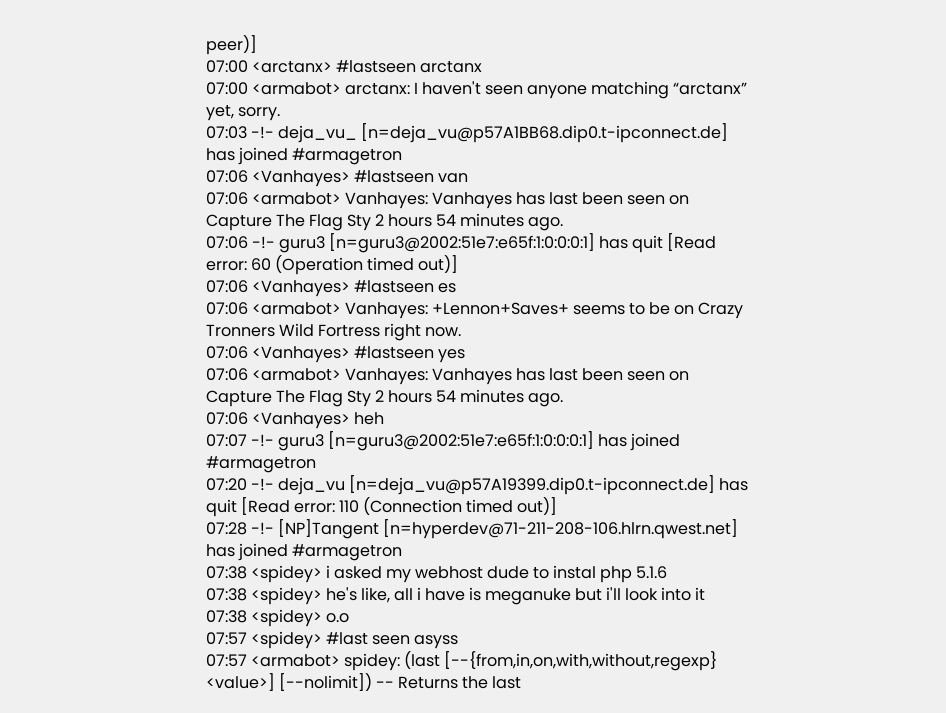peer)]
07:00 <arctanx> #lastseen arctanx
07:00 <armabot> arctanx: I haven't seen anyone matching “arctanx” yet, sorry.
07:03 -!- deja_vu_ [n=deja_vu@p57A1BB68.dip0.t-ipconnect.de] has joined #armagetron
07:06 <Vanhayes> #lastseen van
07:06 <armabot> Vanhayes: Vanhayes has last been seen on Capture The Flag Sty 2 hours 54 minutes ago.
07:06 -!- guru3 [n=guru3@2002:51e7:e65f:1:0:0:0:1] has quit [Read error: 60 (Operation timed out)]
07:06 <Vanhayes> #lastseen es
07:06 <armabot> Vanhayes: +Lennon+Saves+ seems to be on Crazy Tronners Wild Fortress right now.
07:06 <Vanhayes> #lastseen yes
07:06 <armabot> Vanhayes: Vanhayes has last been seen on Capture The Flag Sty 2 hours 54 minutes ago.
07:06 <Vanhayes> heh
07:07 -!- guru3 [n=guru3@2002:51e7:e65f:1:0:0:0:1] has joined #armagetron
07:20 -!- deja_vu [n=deja_vu@p57A19399.dip0.t-ipconnect.de] has quit [Read error: 110 (Connection timed out)]
07:28 -!- [NP]Tangent [n=hyperdev@71-211-208-106.hlrn.qwest.net] has joined #armagetron
07:38 <spidey> i asked my webhost dude to instal php 5.1.6
07:38 <spidey> he's like, all i have is meganuke but i'll look into it
07:38 <spidey> o.o
07:57 <spidey> #last seen asyss
07:57 <armabot> spidey: (last [--{from,in,on,with,without,regexp} <value>] [--nolimit]) -- Returns the last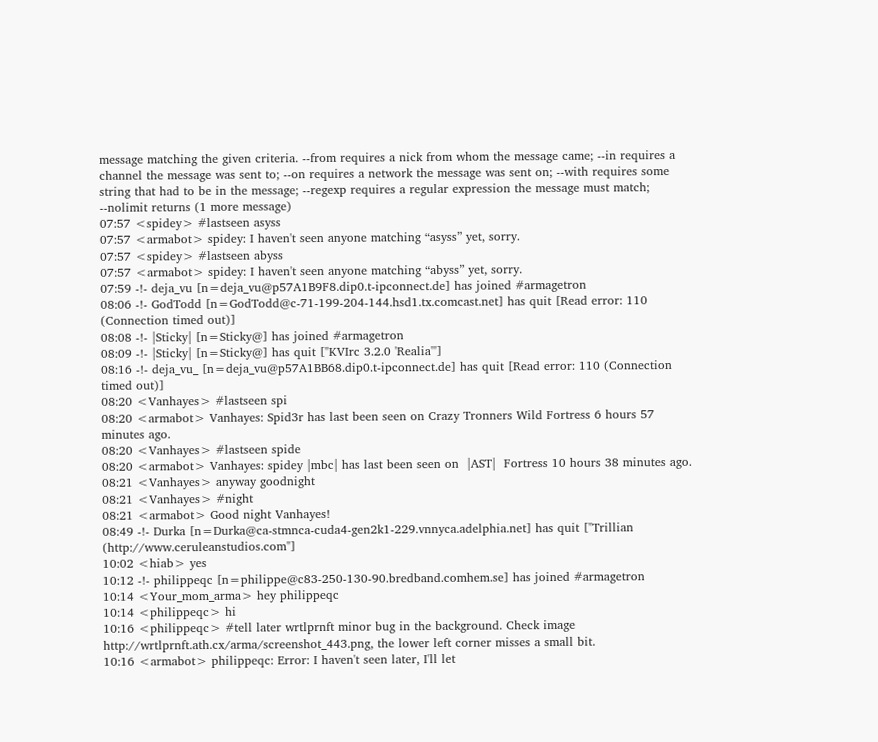message matching the given criteria. --from requires a nick from whom the message came; --in requires a channel the message was sent to; --on requires a network the message was sent on; --with requires some string that had to be in the message; --regexp requires a regular expression the message must match; --nolimit returns (1 more message)
07:57 <spidey> #lastseen asyss
07:57 <armabot> spidey: I haven't seen anyone matching “asyss” yet, sorry.
07:57 <spidey> #lastseen abyss
07:57 <armabot> spidey: I haven't seen anyone matching “abyss” yet, sorry.
07:59 -!- deja_vu [n=deja_vu@p57A1B9F8.dip0.t-ipconnect.de] has joined #armagetron
08:06 -!- GodTodd [n=GodTodd@c-71-199-204-144.hsd1.tx.comcast.net] has quit [Read error: 110 (Connection timed out)]
08:08 -!- |Sticky| [n=Sticky@] has joined #armagetron
08:09 -!- |Sticky| [n=Sticky@] has quit ["KVIrc 3.2.0 'Realia'"]
08:16 -!- deja_vu_ [n=deja_vu@p57A1BB68.dip0.t-ipconnect.de] has quit [Read error: 110 (Connection timed out)]
08:20 <Vanhayes> #lastseen spi
08:20 <armabot> Vanhayes: Spid3r has last been seen on Crazy Tronners Wild Fortress 6 hours 57 minutes ago.
08:20 <Vanhayes> #lastseen spide
08:20 <armabot> Vanhayes: spidey |mbc| has last been seen on  |AST|  Fortress 10 hours 38 minutes ago.
08:21 <Vanhayes> anyway goodnight
08:21 <Vanhayes> #night
08:21 <armabot> Good night Vanhayes!
08:49 -!- Durka [n=Durka@ca-stmnca-cuda4-gen2k1-229.vnnyca.adelphia.net] has quit ["Trillian (http://www.ceruleanstudios.com"]
10:02 <hiab> yes
10:12 -!- philippeqc [n=philippe@c83-250-130-90.bredband.comhem.se] has joined #armagetron
10:14 <Your_mom_arma> hey philippeqc
10:14 <philippeqc> hi
10:16 <philippeqc> #tell later wrtlprnft minor bug in the background. Check image http://wrtlprnft.ath.cx/arma/screenshot_443.png, the lower left corner misses a small bit.
10:16 <armabot> philippeqc: Error: I haven't seen later, I'll let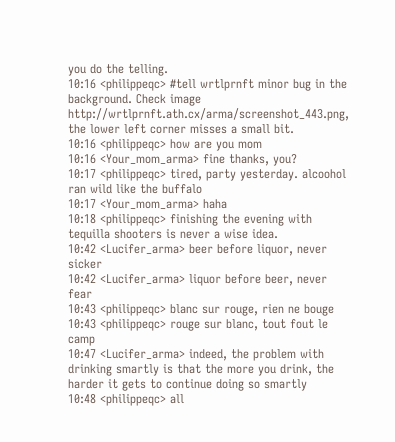you do the telling.
10:16 <philippeqc> #tell wrtlprnft minor bug in the background. Check image http://wrtlprnft.ath.cx/arma/screenshot_443.png, the lower left corner misses a small bit.
10:16 <philippeqc> how are you mom
10:16 <Your_mom_arma> fine thanks, you?
10:17 <philippeqc> tired, party yesterday. alcoohol ran wild like the buffalo
10:17 <Your_mom_arma> haha
10:18 <philippeqc> finishing the evening with tequilla shooters is never a wise idea.
10:42 <Lucifer_arma> beer before liquor, never sicker
10:42 <Lucifer_arma> liquor before beer, never fear
10:43 <philippeqc> blanc sur rouge, rien ne bouge
10:43 <philippeqc> rouge sur blanc, tout fout le camp
10:47 <Lucifer_arma> indeed, the problem with drinking smartly is that the more you drink, the harder it gets to continue doing so smartly
10:48 <philippeqc> all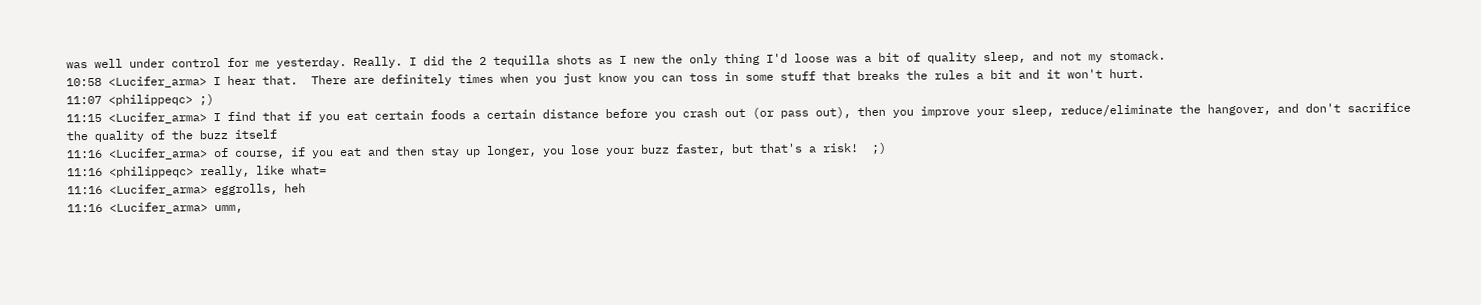was well under control for me yesterday. Really. I did the 2 tequilla shots as I new the only thing I'd loose was a bit of quality sleep, and not my stomack.
10:58 <Lucifer_arma> I hear that.  There are definitely times when you just know you can toss in some stuff that breaks the rules a bit and it won't hurt.
11:07 <philippeqc> ;)
11:15 <Lucifer_arma> I find that if you eat certain foods a certain distance before you crash out (or pass out), then you improve your sleep, reduce/eliminate the hangover, and don't sacrifice the quality of the buzz itself
11:16 <Lucifer_arma> of course, if you eat and then stay up longer, you lose your buzz faster, but that's a risk!  ;)
11:16 <philippeqc> really, like what=
11:16 <Lucifer_arma> eggrolls, heh
11:16 <Lucifer_arma> umm,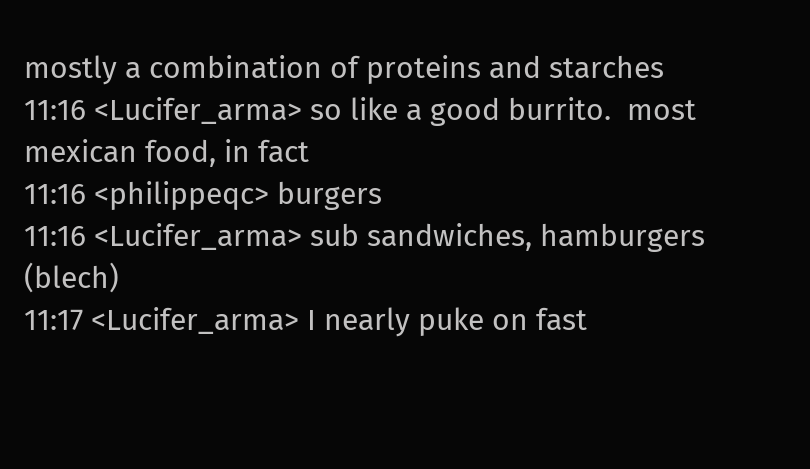mostly a combination of proteins and starches
11:16 <Lucifer_arma> so like a good burrito.  most mexican food, in fact
11:16 <philippeqc> burgers
11:16 <Lucifer_arma> sub sandwiches, hamburgers (blech)
11:17 <Lucifer_arma> I nearly puke on fast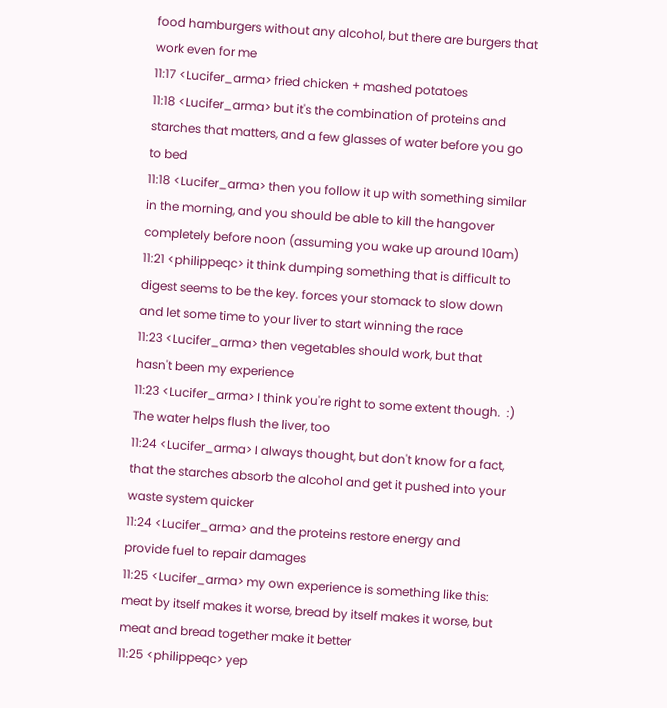food hamburgers without any alcohol, but there are burgers that work even for me
11:17 <Lucifer_arma> fried chicken + mashed potatoes
11:18 <Lucifer_arma> but it's the combination of proteins and starches that matters, and a few glasses of water before you go to bed
11:18 <Lucifer_arma> then you follow it up with something similar in the morning, and you should be able to kill the hangover completely before noon (assuming you wake up around 10am)
11:21 <philippeqc> it think dumping something that is difficult to digest seems to be the key. forces your stomack to slow down and let some time to your liver to start winning the race
11:23 <Lucifer_arma> then vegetables should work, but that hasn't been my experience
11:23 <Lucifer_arma> I think you're right to some extent though.  :)  The water helps flush the liver, too
11:24 <Lucifer_arma> I always thought, but don't know for a fact, that the starches absorb the alcohol and get it pushed into your waste system quicker
11:24 <Lucifer_arma> and the proteins restore energy and provide fuel to repair damages
11:25 <Lucifer_arma> my own experience is something like this:  meat by itself makes it worse, bread by itself makes it worse, but meat and bread together make it better
11:25 <philippeqc> yep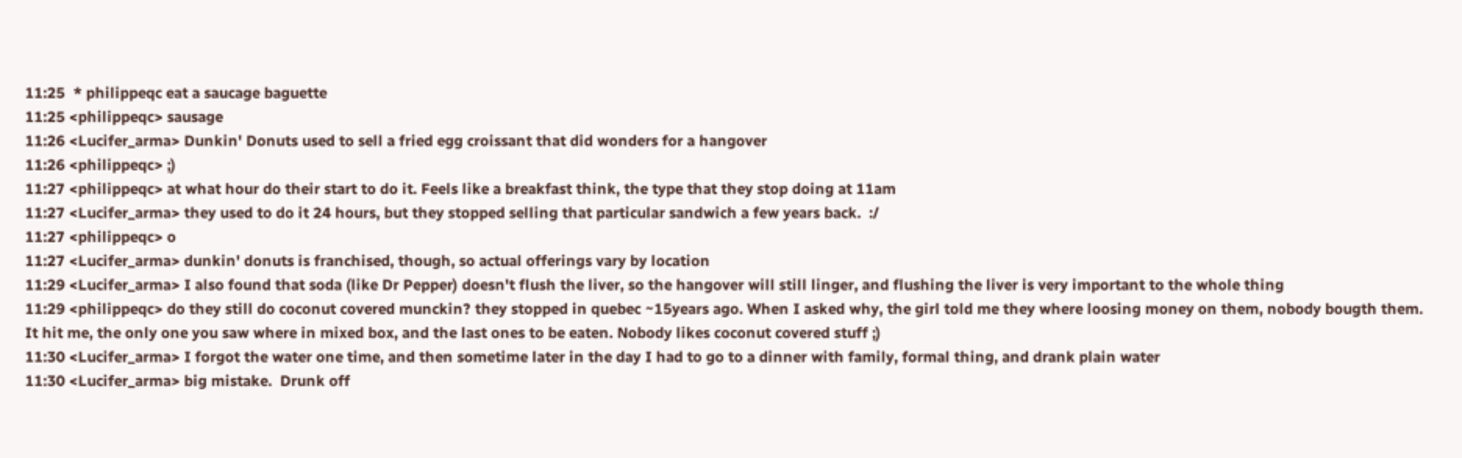11:25  * philippeqc eat a saucage baguette
11:25 <philippeqc> sausage
11:26 <Lucifer_arma> Dunkin' Donuts used to sell a fried egg croissant that did wonders for a hangover
11:26 <philippeqc> ;)
11:27 <philippeqc> at what hour do their start to do it. Feels like a breakfast think, the type that they stop doing at 11am
11:27 <Lucifer_arma> they used to do it 24 hours, but they stopped selling that particular sandwich a few years back.  :/
11:27 <philippeqc> o
11:27 <Lucifer_arma> dunkin' donuts is franchised, though, so actual offerings vary by location
11:29 <Lucifer_arma> I also found that soda (like Dr Pepper) doesn't flush the liver, so the hangover will still linger, and flushing the liver is very important to the whole thing
11:29 <philippeqc> do they still do coconut covered munckin? they stopped in quebec ~15years ago. When I asked why, the girl told me they where loosing money on them, nobody bougth them. It hit me, the only one you saw where in mixed box, and the last ones to be eaten. Nobody likes coconut covered stuff ;)
11:30 <Lucifer_arma> I forgot the water one time, and then sometime later in the day I had to go to a dinner with family, formal thing, and drank plain water
11:30 <Lucifer_arma> big mistake.  Drunk off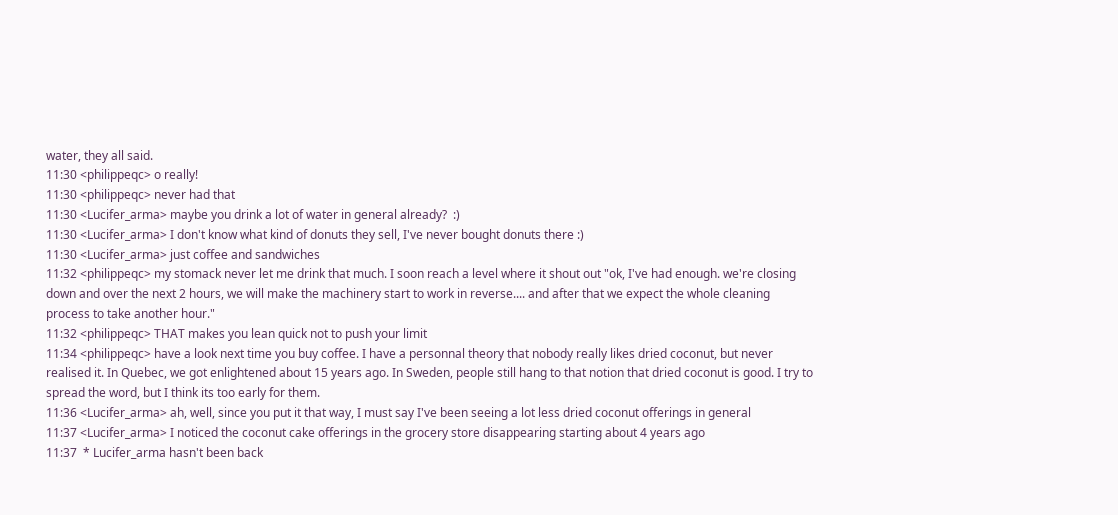water, they all said.
11:30 <philippeqc> o really!
11:30 <philippeqc> never had that
11:30 <Lucifer_arma> maybe you drink a lot of water in general already?  :)
11:30 <Lucifer_arma> I don't know what kind of donuts they sell, I've never bought donuts there :)
11:30 <Lucifer_arma> just coffee and sandwiches
11:32 <philippeqc> my stomack never let me drink that much. I soon reach a level where it shout out "ok, I've had enough. we're closing down and over the next 2 hours, we will make the machinery start to work in reverse.... and after that we expect the whole cleaning process to take another hour."
11:32 <philippeqc> THAT makes you lean quick not to push your limit
11:34 <philippeqc> have a look next time you buy coffee. I have a personnal theory that nobody really likes dried coconut, but never realised it. In Quebec, we got enlightened about 15 years ago. In Sweden, people still hang to that notion that dried coconut is good. I try to spread the word, but I think its too early for them.
11:36 <Lucifer_arma> ah, well, since you put it that way, I must say I've been seeing a lot less dried coconut offerings in general
11:37 <Lucifer_arma> I noticed the coconut cake offerings in the grocery store disappearing starting about 4 years ago
11:37  * Lucifer_arma hasn't been back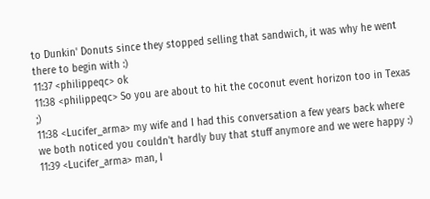to Dunkin' Donuts since they stopped selling that sandwich, it was why he went there to begin with :)
11:37 <philippeqc> ok
11:38 <philippeqc> So you are about to hit the coconut event horizon too in Texas ;)
11:38 <Lucifer_arma> my wife and I had this conversation a few years back where we both noticed you couldn't hardly buy that stuff anymore and we were happy :)
11:39 <Lucifer_arma> man, I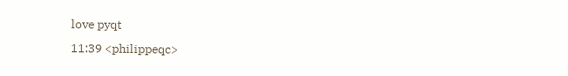love pyqt
11:39 <philippeqc>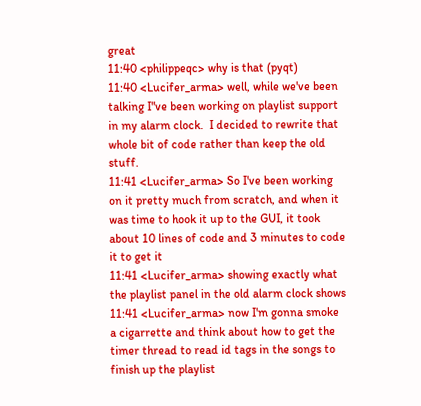great
11:40 <philippeqc> why is that (pyqt)
11:40 <Lucifer_arma> well, while we've been talking I"ve been working on playlist support in my alarm clock.  I decided to rewrite that whole bit of code rather than keep the old stuff.
11:41 <Lucifer_arma> So I've been working on it pretty much from scratch, and when it was time to hook it up to the GUI, it took about 10 lines of code and 3 minutes to code it to get it
11:41 <Lucifer_arma> showing exactly what the playlist panel in the old alarm clock shows
11:41 <Lucifer_arma> now I'm gonna smoke a cigarrette and think about how to get the timer thread to read id tags in the songs to finish up the playlist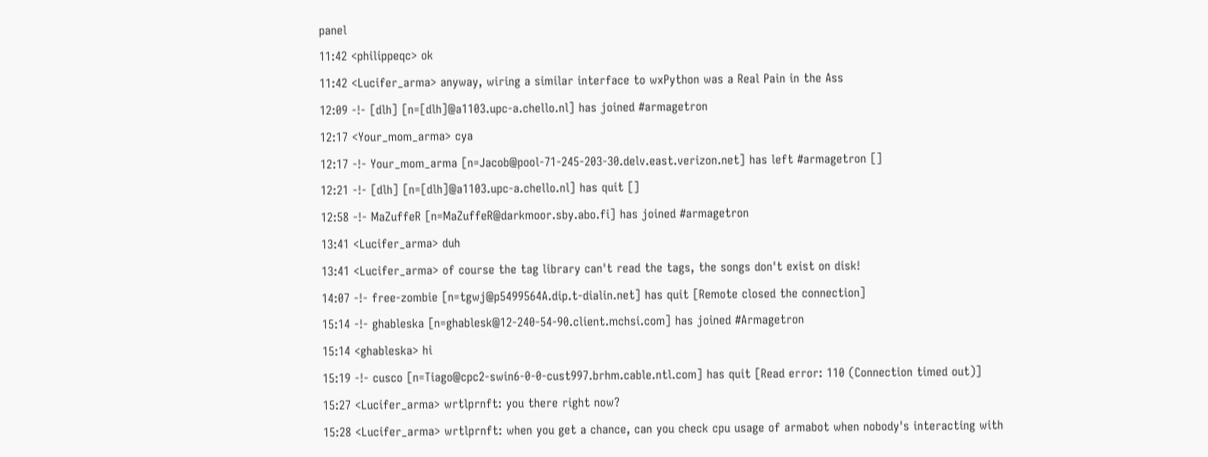panel
11:42 <philippeqc> ok
11:42 <Lucifer_arma> anyway, wiring a similar interface to wxPython was a Real Pain in the Ass
12:09 -!- [dlh] [n=[dlh]@a1103.upc-a.chello.nl] has joined #armagetron
12:17 <Your_mom_arma> cya
12:17 -!- Your_mom_arma [n=Jacob@pool-71-245-203-30.delv.east.verizon.net] has left #armagetron []
12:21 -!- [dlh] [n=[dlh]@a1103.upc-a.chello.nl] has quit []
12:58 -!- MaZuffeR [n=MaZuffeR@darkmoor.sby.abo.fi] has joined #armagetron
13:41 <Lucifer_arma> duh
13:41 <Lucifer_arma> of course the tag library can't read the tags, the songs don't exist on disk!
14:07 -!- free-zombie [n=tgwj@p5499564A.dip.t-dialin.net] has quit [Remote closed the connection]
15:14 -!- ghableska [n=ghablesk@12-240-54-90.client.mchsi.com] has joined #Armagetron
15:14 <ghableska> hi
15:19 -!- cusco [n=Tiago@cpc2-swin6-0-0-cust997.brhm.cable.ntl.com] has quit [Read error: 110 (Connection timed out)]
15:27 <Lucifer_arma> wrtlprnft: you there right now?
15:28 <Lucifer_arma> wrtlprnft: when you get a chance, can you check cpu usage of armabot when nobody's interacting with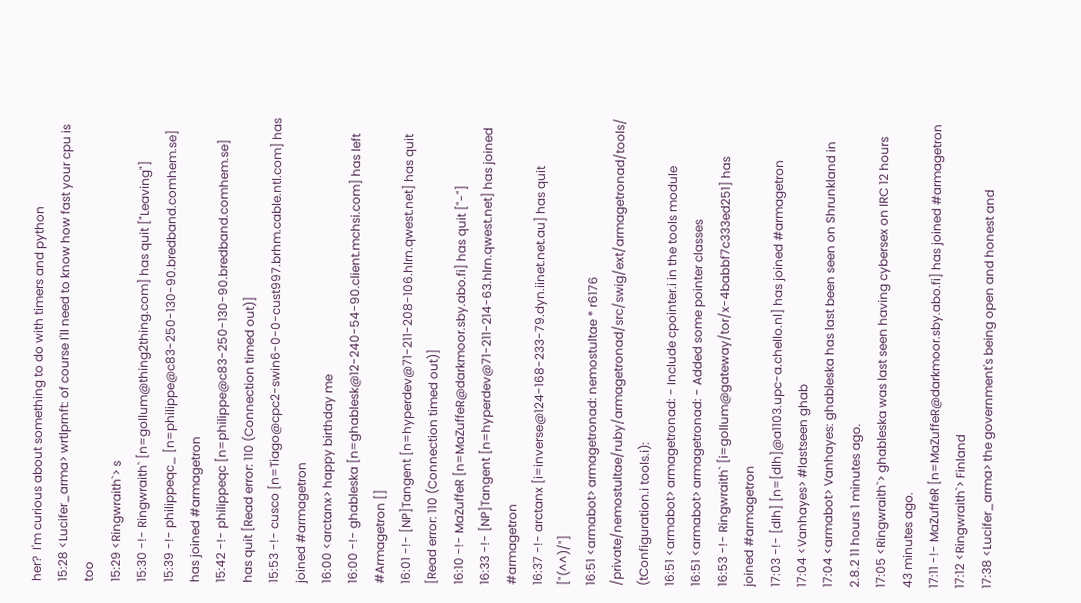her?  I'm curious about something to do with timers and python
15:28 <Lucifer_arma> wrtlprnft: of course I'll need to know how fast your cpu is too
15:29 <Ringwraith`> s
15:30 -!- Ringwraith` [n=gollum@thing2thing.com] has quit ["Leaving"]
15:39 -!- philippeqc_ [n=philippe@c83-250-130-90.bredband.comhem.se] has joined #armagetron
15:42 -!- philippeqc [n=philippe@c83-250-130-90.bredband.comhem.se] has quit [Read error: 110 (Connection timed out)]
15:53 -!- cusco [n=Tiago@cpc2-swin6-0-0-cust997.brhm.cable.ntl.com] has joined #armagetron
16:00 <arctanx> happy birthday me
16:00 -!- ghableska [n=ghablesk@12-240-54-90.client.mchsi.com] has left #Armagetron []
16:01 -!- [NP]Tangent [n=hyperdev@71-211-208-106.hlrn.qwest.net] has quit [Read error: 110 (Connection timed out)]
16:10 -!- MaZuffeR [n=MaZuffeR@darkmoor.sby.abo.fi] has quit ["-"]
16:33 -!- [NP]Tangent [n=hyperdev@71-211-214-63.hlrn.qwest.net] has joined #armagetron
16:37 -!- arctanx [i=inverse@124-168-233-79.dyn.iinet.net.au] has quit ["(^^)/"]
16:51 <armabot> armagetronad: nemostultae * r6176 /private/nemostultae/ruby/armagetronad/src/swig/ext/armagetronad/tools/ (tConfiguration.i tools.i):
16:51 <armabot> armagetronad: - Include cpointer.i in the tools module
16:51 <armabot> armagetronad: - Added some pointer classes
16:53 -!- Ringwraith` [i=gollum@gateway/tor/x-4babbf7c333ed251] has joined #armagetron
17:03 -!- [dlh] [n=[dlh]@a1103.upc-a.chello.nl] has joined #armagetron
17:04 <Vanhayes> #lastseen ghab
17:04 <armabot> Vanhayes: ghableska has last been seen on Shrunkland in 2.8.2 11 hours 1 minutes ago.
17:05 <Ringwraith`> ghableska was last seen having cybersex on IRC 12 hours 43 minutes ago.
17:11 -!- MaZuffeR [n=MaZuffeR@darkmoor.sby.abo.fi] has joined #armagetron
17:12 <Ringwraith`> Finland
17:38 <Lucifer_arma> the government's being open and honest and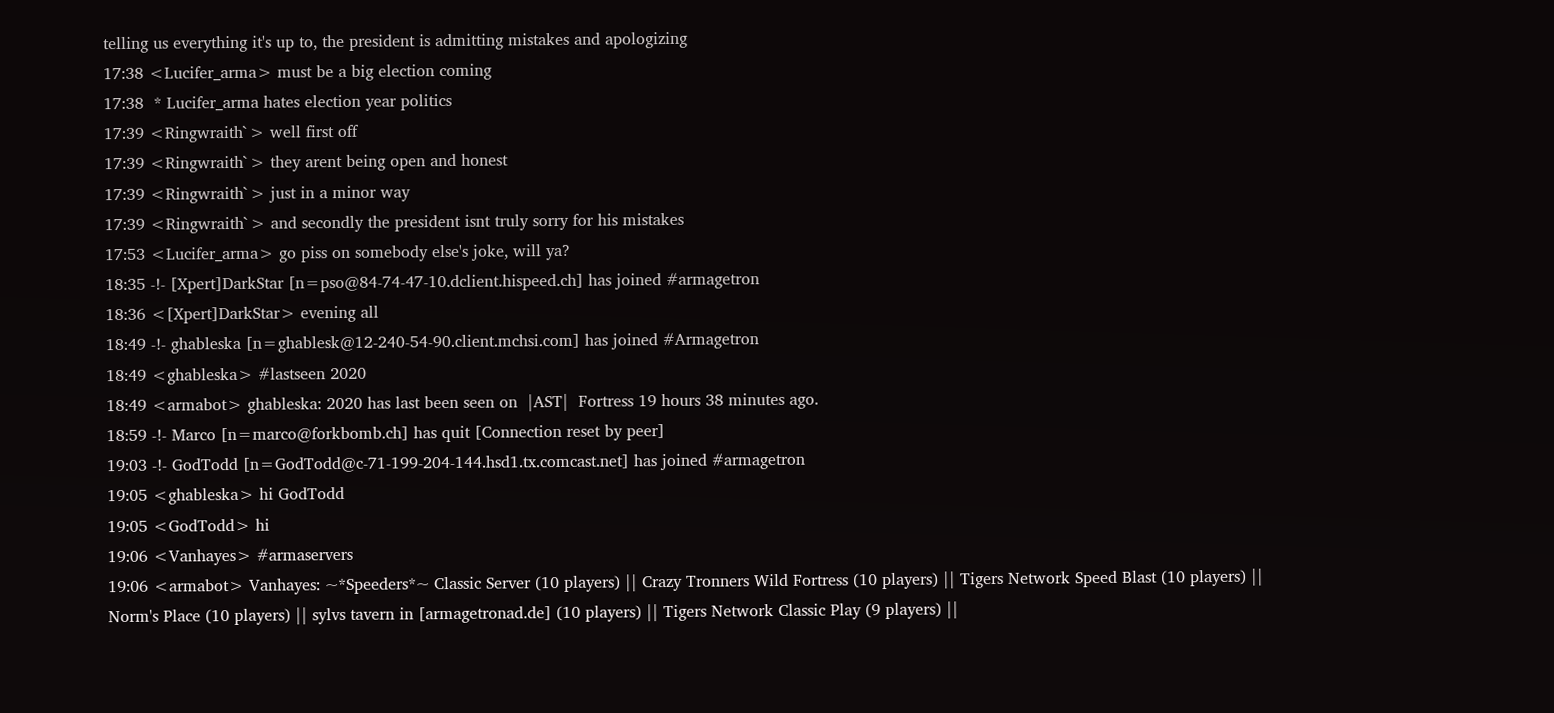telling us everything it's up to, the president is admitting mistakes and apologizing
17:38 <Lucifer_arma> must be a big election coming
17:38  * Lucifer_arma hates election year politics
17:39 <Ringwraith`> well first off
17:39 <Ringwraith`> they arent being open and honest
17:39 <Ringwraith`> just in a minor way
17:39 <Ringwraith`> and secondly the president isnt truly sorry for his mistakes
17:53 <Lucifer_arma> go piss on somebody else's joke, will ya?
18:35 -!- [Xpert]DarkStar [n=pso@84-74-47-10.dclient.hispeed.ch] has joined #armagetron
18:36 <[Xpert]DarkStar> evening all
18:49 -!- ghableska [n=ghablesk@12-240-54-90.client.mchsi.com] has joined #Armagetron
18:49 <ghableska> #lastseen 2020
18:49 <armabot> ghableska: 2020 has last been seen on  |AST|  Fortress 19 hours 38 minutes ago.
18:59 -!- Marco [n=marco@forkbomb.ch] has quit [Connection reset by peer]
19:03 -!- GodTodd [n=GodTodd@c-71-199-204-144.hsd1.tx.comcast.net] has joined #armagetron
19:05 <ghableska> hi GodTodd
19:05 <GodTodd> hi
19:06 <Vanhayes> #armaservers
19:06 <armabot> Vanhayes: ~*Speeders*~ Classic Server (10 players) || Crazy Tronners Wild Fortress (10 players) || Tigers Network Speed Blast (10 players) || Norm's Place (10 players) || sylvs tavern in [armagetronad.de] (10 players) || Tigers Network Classic Play (9 players) ||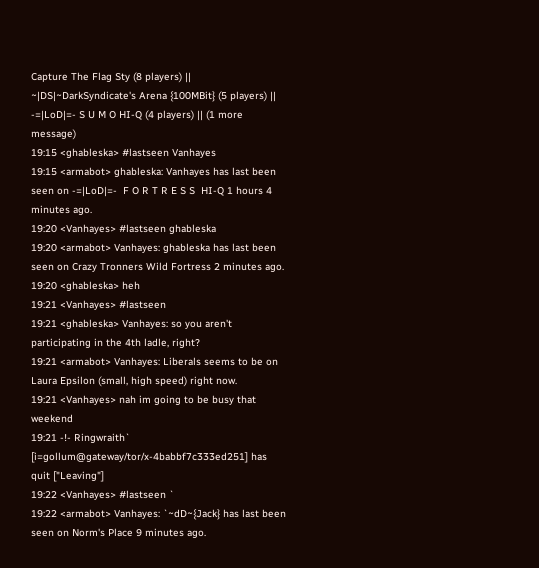Capture The Flag Sty (8 players) || ~|DS|~DarkSyndicate's Arena {100MBit} (5 players) || -=|LoD|=- S U M O HI-Q (4 players) || (1 more message)
19:15 <ghableska> #lastseen Vanhayes
19:15 <armabot> ghableska: Vanhayes has last been seen on -=|LoD|=-  F O R T R E S S  HI-Q 1 hours 4 minutes ago.
19:20 <Vanhayes> #lastseen ghableska
19:20 <armabot> Vanhayes: ghableska has last been seen on Crazy Tronners Wild Fortress 2 minutes ago.
19:20 <ghableska> heh
19:21 <Vanhayes> #lastseen
19:21 <ghableska> Vanhayes: so you aren't participating in the 4th ladle, right?
19:21 <armabot> Vanhayes: Liberals seems to be on Laura Epsilon (small, high speed) right now.
19:21 <Vanhayes> nah im going to be busy that weekend
19:21 -!- Ringwraith` [i=gollum@gateway/tor/x-4babbf7c333ed251] has quit ["Leaving"]
19:22 <Vanhayes> #lastseen `
19:22 <armabot> Vanhayes: `~dD~{Jack} has last been seen on Norm's Place 9 minutes ago.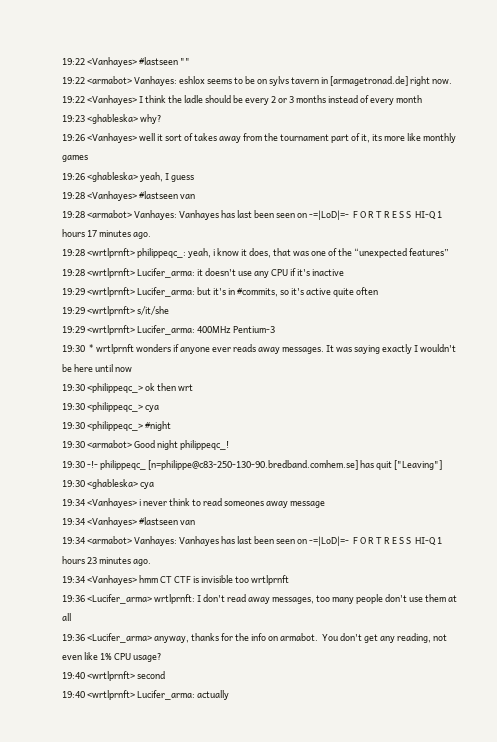19:22 <Vanhayes> #lastseen ""
19:22 <armabot> Vanhayes: eshlox seems to be on sylvs tavern in [armagetronad.de] right now.
19:22 <Vanhayes> I think the ladle should be every 2 or 3 months instead of every month
19:23 <ghableska> why?
19:26 <Vanhayes> well it sort of takes away from the tournament part of it, its more like monthly games
19:26 <ghableska> yeah, I guess
19:28 <Vanhayes> #lastseen van
19:28 <armabot> Vanhayes: Vanhayes has last been seen on -=|LoD|=-  F O R T R E S S  HI-Q 1 hours 17 minutes ago.
19:28 <wrtlprnft> philippeqc_: yeah, i know it does, that was one of the “unexpected features”
19:28 <wrtlprnft> Lucifer_arma: it doesn't use any CPU if it's inactive
19:29 <wrtlprnft> Lucifer_arma: but it's in #commits, so it's active quite often
19:29 <wrtlprnft> s/it/she
19:29 <wrtlprnft> Lucifer_arma: 400MHz Pentium-3
19:30  * wrtlprnft wonders if anyone ever reads away messages. It was saying exactly I wouldn't be here until now
19:30 <philippeqc_> ok then wrt
19:30 <philippeqc_> cya
19:30 <philippeqc_> #night
19:30 <armabot> Good night philippeqc_!
19:30 -!- philippeqc_ [n=philippe@c83-250-130-90.bredband.comhem.se] has quit ["Leaving"]
19:30 <ghableska> cya
19:34 <Vanhayes> i never think to read someones away message
19:34 <Vanhayes> #lastseen van
19:34 <armabot> Vanhayes: Vanhayes has last been seen on -=|LoD|=-  F O R T R E S S  HI-Q 1 hours 23 minutes ago.
19:34 <Vanhayes> hmm CT CTF is invisible too wrtlprnft
19:36 <Lucifer_arma> wrtlprnft: I don't read away messages, too many people don't use them at all
19:36 <Lucifer_arma> anyway, thanks for the info on armabot.  You don't get any reading, not even like 1% CPU usage?
19:40 <wrtlprnft> second
19:40 <wrtlprnft> Lucifer_arma: actually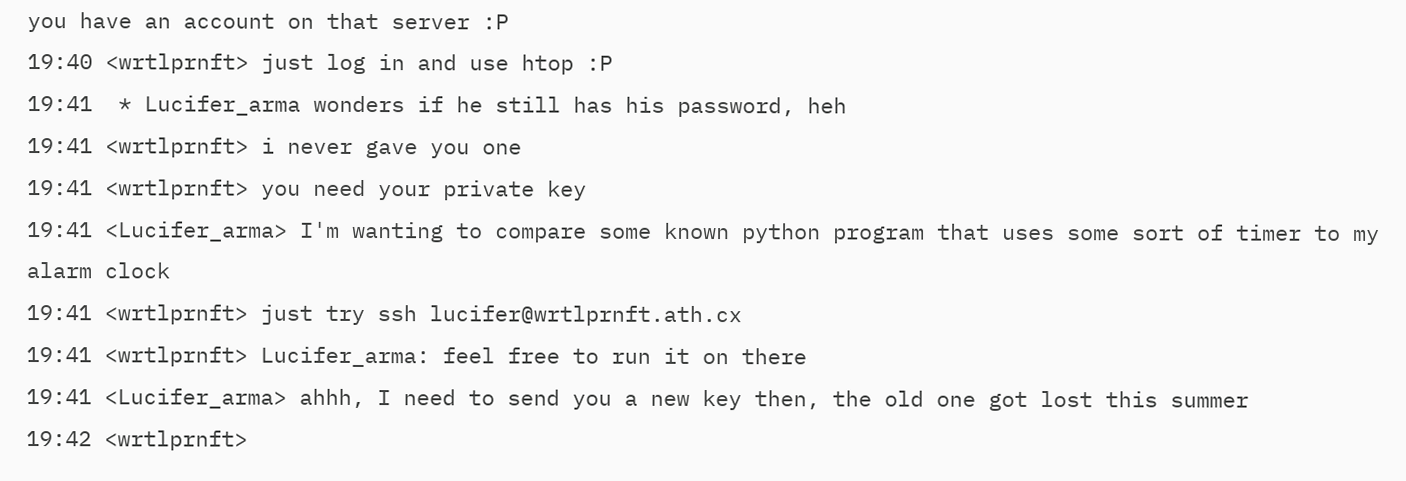you have an account on that server :P
19:40 <wrtlprnft> just log in and use htop :P
19:41  * Lucifer_arma wonders if he still has his password, heh
19:41 <wrtlprnft> i never gave you one
19:41 <wrtlprnft> you need your private key
19:41 <Lucifer_arma> I'm wanting to compare some known python program that uses some sort of timer to my alarm clock
19:41 <wrtlprnft> just try ssh lucifer@wrtlprnft.ath.cx
19:41 <wrtlprnft> Lucifer_arma: feel free to run it on there
19:41 <Lucifer_arma> ahhh, I need to send you a new key then, the old one got lost this summer
19:42 <wrtlprnft>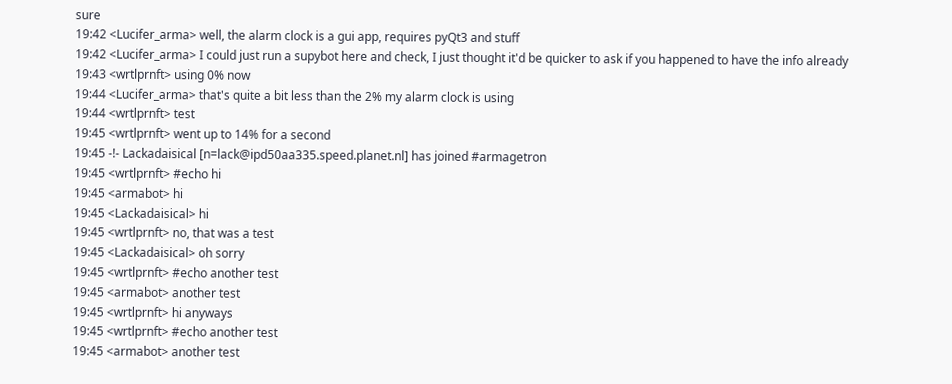sure
19:42 <Lucifer_arma> well, the alarm clock is a gui app, requires pyQt3 and stuff
19:42 <Lucifer_arma> I could just run a supybot here and check, I just thought it'd be quicker to ask if you happened to have the info already
19:43 <wrtlprnft> using 0% now
19:44 <Lucifer_arma> that's quite a bit less than the 2% my alarm clock is using
19:44 <wrtlprnft> test
19:45 <wrtlprnft> went up to 14% for a second
19:45 -!- Lackadaisical [n=lack@ipd50aa335.speed.planet.nl] has joined #armagetron
19:45 <wrtlprnft> #echo hi
19:45 <armabot> hi
19:45 <Lackadaisical> hi
19:45 <wrtlprnft> no, that was a test
19:45 <Lackadaisical> oh sorry
19:45 <wrtlprnft> #echo another test
19:45 <armabot> another test
19:45 <wrtlprnft> hi anyways
19:45 <wrtlprnft> #echo another test
19:45 <armabot> another test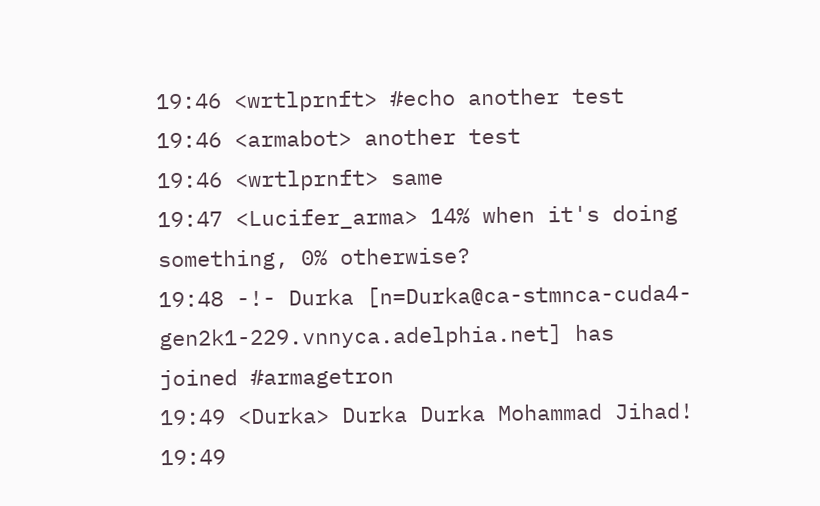19:46 <wrtlprnft> #echo another test
19:46 <armabot> another test
19:46 <wrtlprnft> same
19:47 <Lucifer_arma> 14% when it's doing something, 0% otherwise?
19:48 -!- Durka [n=Durka@ca-stmnca-cuda4-gen2k1-229.vnnyca.adelphia.net] has joined #armagetron
19:49 <Durka> Durka Durka Mohammad Jihad!
19:49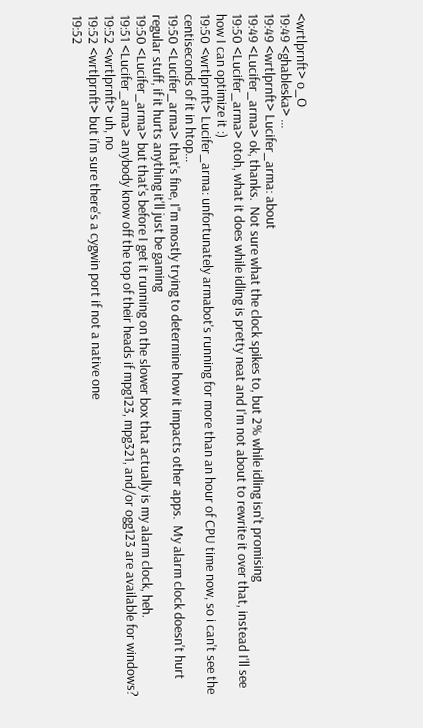<wrtlprnft> o_O
19:49 <ghableska> ...
19:49 <wrtlprnft> Lucifer_arma: about
19:49 <Lucifer_arma> ok, thanks.  Not sure what the clock spikes to, but 2% while idling isn't promising
19:50 <Lucifer_arma> otoh, what it does while idling is pretty neat and I'm not about to rewrite it over that, instead I'll see how I can optimize it :)
19:50 <wrtlprnft> Lucifer_arma: unfortunately armabot's running for more than an hour of CPU time now, so i can't see the centiseconds of it in htop…
19:50 <Lucifer_arma> that's fine, I"m mostly trying to determine how it impacts other apps.  My alarm clock doesn't hurt regular stuff, if it hurts anything it'll just be gaming
19:50 <Lucifer_arma> but that's before I get it running on the slower box that actually is my alarm clock, heh.
19:51 <Lucifer_arma> anybody know off the top of their heads if mpg123, mpg321, and/or ogg123 are available for windows?
19:52 <wrtlprnft> uh, no
19:52 <wrtlprnft> but i'm sure there's a cygwin port if not a native one
19:52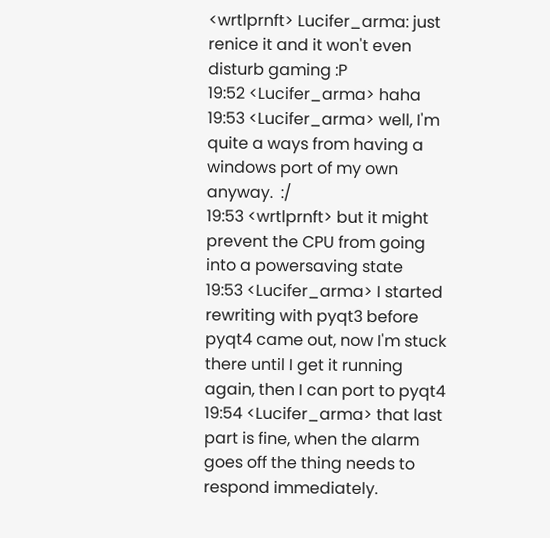<wrtlprnft> Lucifer_arma: just renice it and it won't even disturb gaming :P
19:52 <Lucifer_arma> haha
19:53 <Lucifer_arma> well, I'm quite a ways from having a windows port of my own anyway.  :/
19:53 <wrtlprnft> but it might prevent the CPU from going into a powersaving state
19:53 <Lucifer_arma> I started rewriting with pyqt3 before pyqt4 came out, now I'm stuck there until I get it running again, then I can port to pyqt4
19:54 <Lucifer_arma> that last part is fine, when the alarm goes off the thing needs to respond immediately.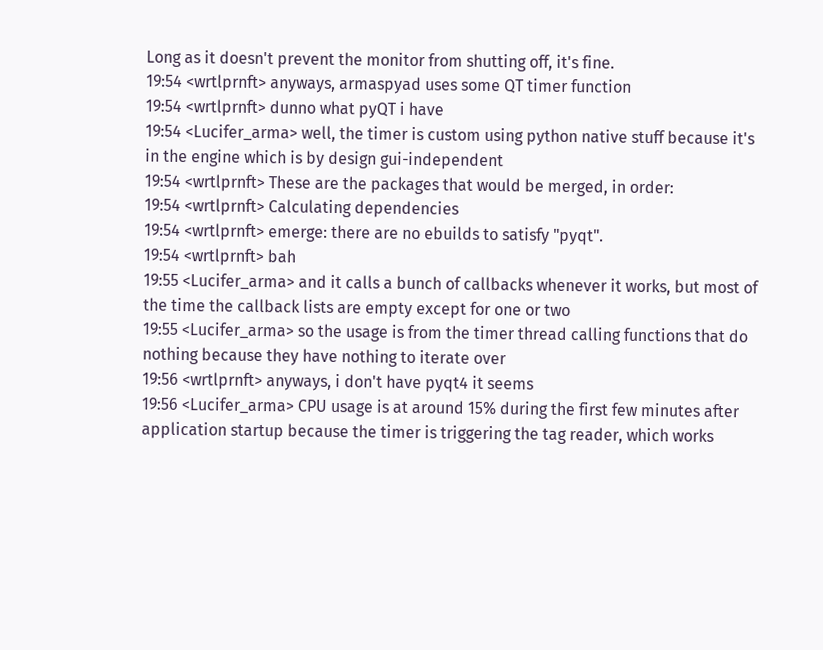Long as it doesn't prevent the monitor from shutting off, it's fine.
19:54 <wrtlprnft> anyways, armaspyad uses some QT timer function
19:54 <wrtlprnft> dunno what pyQT i have
19:54 <Lucifer_arma> well, the timer is custom using python native stuff because it's in the engine which is by design gui-independent
19:54 <wrtlprnft> These are the packages that would be merged, in order:
19:54 <wrtlprnft> Calculating dependencies
19:54 <wrtlprnft> emerge: there are no ebuilds to satisfy "pyqt".
19:54 <wrtlprnft> bah
19:55 <Lucifer_arma> and it calls a bunch of callbacks whenever it works, but most of the time the callback lists are empty except for one or two
19:55 <Lucifer_arma> so the usage is from the timer thread calling functions that do nothing because they have nothing to iterate over
19:56 <wrtlprnft> anyways, i don't have pyqt4 it seems
19:56 <Lucifer_arma> CPU usage is at around 15% during the first few minutes after application startup because the timer is triggering the tag reader, which works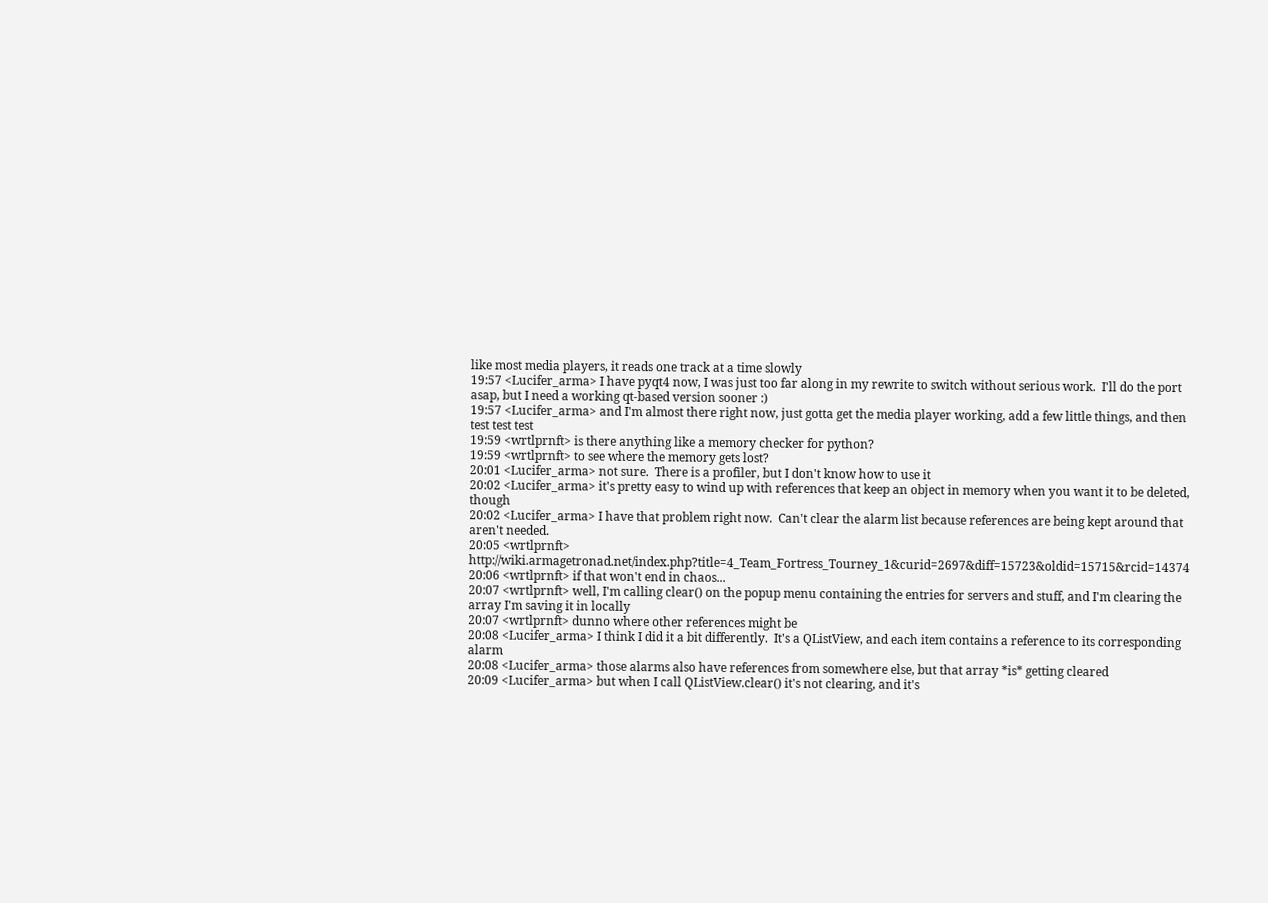like most media players, it reads one track at a time slowly
19:57 <Lucifer_arma> I have pyqt4 now, I was just too far along in my rewrite to switch without serious work.  I'll do the port asap, but I need a working qt-based version sooner :)
19:57 <Lucifer_arma> and I'm almost there right now, just gotta get the media player working, add a few little things, and then test test test
19:59 <wrtlprnft> is there anything like a memory checker for python?
19:59 <wrtlprnft> to see where the memory gets lost?
20:01 <Lucifer_arma> not sure.  There is a profiler, but I don't know how to use it
20:02 <Lucifer_arma> it's pretty easy to wind up with references that keep an object in memory when you want it to be deleted, though
20:02 <Lucifer_arma> I have that problem right now.  Can't clear the alarm list because references are being kept around that aren't needed.
20:05 <wrtlprnft> http://wiki.armagetronad.net/index.php?title=4_Team_Fortress_Tourney_1&curid=2697&diff=15723&oldid=15715&rcid=14374
20:06 <wrtlprnft> if that won't end in chaos...
20:07 <wrtlprnft> well, I'm calling clear() on the popup menu containing the entries for servers and stuff, and I'm clearing the array I'm saving it in locally
20:07 <wrtlprnft> dunno where other references might be
20:08 <Lucifer_arma> I think I did it a bit differently.  It's a QListView, and each item contains a reference to its corresponding alarm
20:08 <Lucifer_arma> those alarms also have references from somewhere else, but that array *is* getting cleared
20:09 <Lucifer_arma> but when I call QListView.clear() it's not clearing, and it's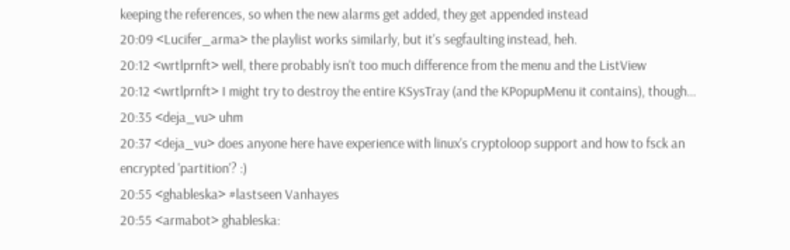keeping the references, so when the new alarms get added, they get appended instead
20:09 <Lucifer_arma> the playlist works similarly, but it's segfaulting instead, heh.
20:12 <wrtlprnft> well, there probably isn't too much difference from the menu and the ListView
20:12 <wrtlprnft> I might try to destroy the entire KSysTray (and the KPopupMenu it contains), though…
20:35 <deja_vu> uhm
20:37 <deja_vu> does anyone here have experience with linux's cryptoloop support and how to fsck an encrypted 'partition'? :)
20:55 <ghableska> #lastseen Vanhayes
20:55 <armabot> ghableska: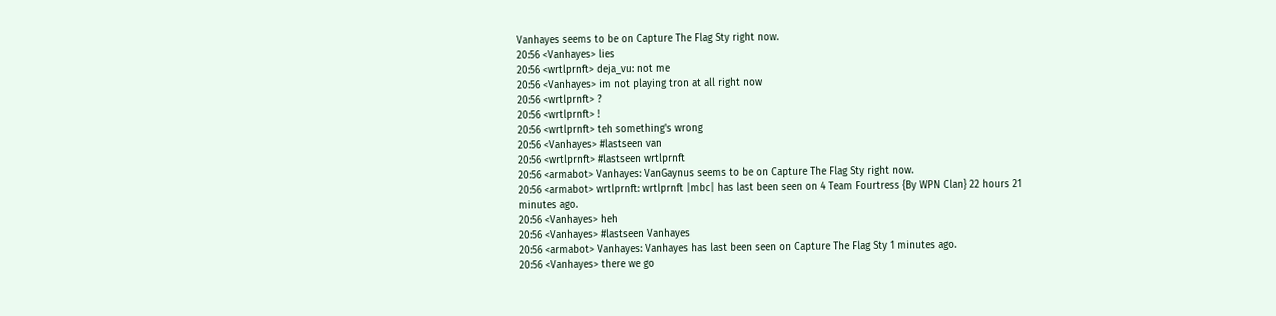Vanhayes seems to be on Capture The Flag Sty right now.
20:56 <Vanhayes> lies
20:56 <wrtlprnft> deja_vu: not me
20:56 <Vanhayes> im not playing tron at all right now
20:56 <wrtlprnft> ?
20:56 <wrtlprnft> !
20:56 <wrtlprnft> teh something's wrong
20:56 <Vanhayes> #lastseen van
20:56 <wrtlprnft> #lastseen wrtlprnft
20:56 <armabot> Vanhayes: VanGaynus seems to be on Capture The Flag Sty right now.
20:56 <armabot> wrtlprnft: wrtlprnft |mbc| has last been seen on 4 Team Fourtress {By WPN Clan} 22 hours 21 minutes ago.
20:56 <Vanhayes> heh
20:56 <Vanhayes> #lastseen Vanhayes
20:56 <armabot> Vanhayes: Vanhayes has last been seen on Capture The Flag Sty 1 minutes ago.
20:56 <Vanhayes> there we go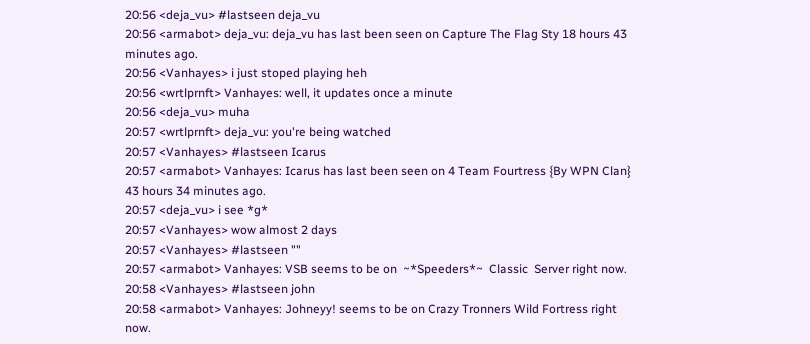20:56 <deja_vu> #lastseen deja_vu
20:56 <armabot> deja_vu: deja_vu has last been seen on Capture The Flag Sty 18 hours 43 minutes ago.
20:56 <Vanhayes> i just stoped playing heh
20:56 <wrtlprnft> Vanhayes: well, it updates once a minute
20:56 <deja_vu> muha
20:57 <wrtlprnft> deja_vu: you're being watched
20:57 <Vanhayes> #lastseen Icarus
20:57 <armabot> Vanhayes: Icarus has last been seen on 4 Team Fourtress {By WPN Clan} 43 hours 34 minutes ago.
20:57 <deja_vu> i see *g*
20:57 <Vanhayes> wow almost 2 days
20:57 <Vanhayes> #lastseen ""
20:57 <armabot> Vanhayes: VSB seems to be on  ~*Speeders*~  Classic  Server right now.
20:58 <Vanhayes> #lastseen john
20:58 <armabot> Vanhayes: Johneyy! seems to be on Crazy Tronners Wild Fortress right now.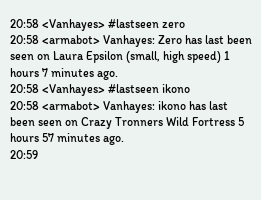20:58 <Vanhayes> #lastseen zero
20:58 <armabot> Vanhayes: Zero has last been seen on Laura Epsilon (small, high speed) 1 hours 7 minutes ago.
20:58 <Vanhayes> #lastseen ikono
20:58 <armabot> Vanhayes: ikono has last been seen on Crazy Tronners Wild Fortress 5 hours 57 minutes ago.
20:59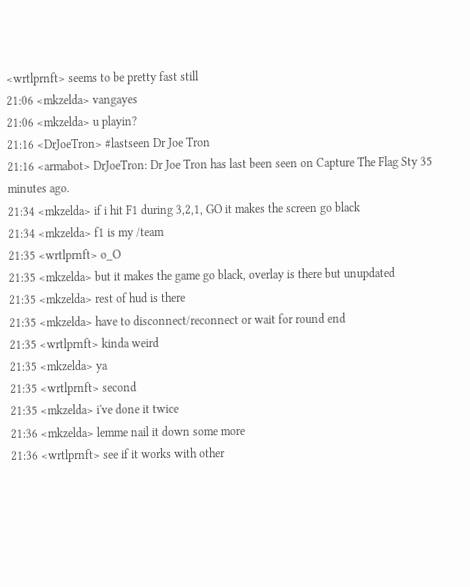<wrtlprnft> seems to be pretty fast still
21:06 <mkzelda> vangayes
21:06 <mkzelda> u playin?
21:16 <DrJoeTron> #lastseen Dr Joe Tron
21:16 <armabot> DrJoeTron: Dr Joe Tron has last been seen on Capture The Flag Sty 35 minutes ago.
21:34 <mkzelda> if i hit F1 during 3,2,1, GO it makes the screen go black
21:34 <mkzelda> f1 is my /team
21:35 <wrtlprnft> o_O
21:35 <mkzelda> but it makes the game go black, overlay is there but unupdated
21:35 <mkzelda> rest of hud is there
21:35 <mkzelda> have to disconnect/reconnect or wait for round end
21:35 <wrtlprnft> kinda weird
21:35 <mkzelda> ya
21:35 <wrtlprnft> second
21:35 <mkzelda> i've done it twice
21:36 <mkzelda> lemme nail it down some more
21:36 <wrtlprnft> see if it works with other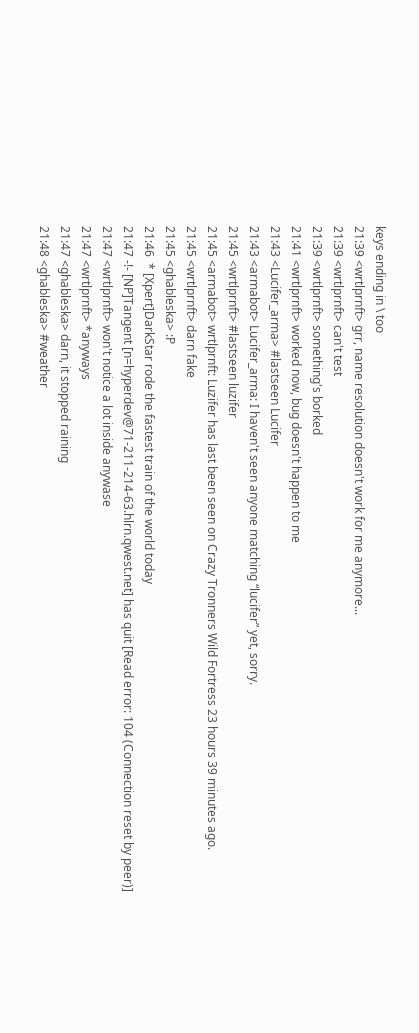keys ending in \ too
21:39 <wrtlprnft> grr, name resolution doesn't work for me anymore...
21:39 <wrtlprnft> can't test
21:39 <wrtlprnft> something's borked
21:41 <wrtlprnft> worked now, bug doesn't happen to me
21:43 <Lucifer_arma> #lastseen Lucifer
21:43 <armabot> Lucifer_arma: I haven't seen anyone matching “lucifer” yet, sorry.
21:45 <wrtlprnft> #lastseen luzifer
21:45 <armabot> wrtlprnft: Luzifer has last been seen on Crazy Tronners Wild Fortress 23 hours 39 minutes ago.
21:45 <wrtlprnft> darn fake
21:45 <ghableska> :P
21:46  * [Xpert]DarkStar rode the fastest train of the world today
21:47 -!- [NP]Tangent [n=hyperdev@71-211-214-63.hlrn.qwest.net] has quit [Read error: 104 (Connection reset by peer)]
21:47 <wrtlprnft> won't notice a lot inside anywase
21:47 <wrtlprnft> *anyways
21:47 <ghableska> darn, it stopped raining
21:48 <ghableska> #weather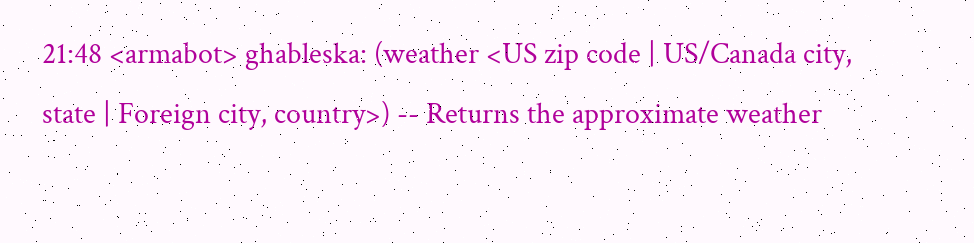21:48 <armabot> ghableska: (weather <US zip code | US/Canada city, state | Foreign city, country>) -- Returns the approximate weather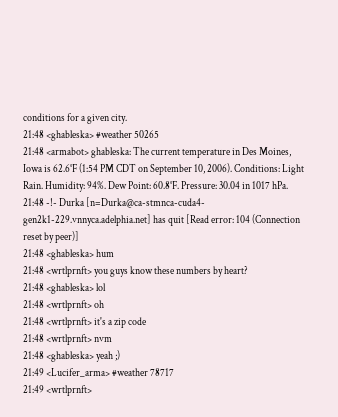conditions for a given city.
21:48 <ghableska> #weather 50265
21:48 <armabot> ghableska: The current temperature in Des Moines, Iowa is 62.6°F (1:54 PM CDT on September 10, 2006). Conditions: Light Rain. Humidity: 94%. Dew Point: 60.8°F. Pressure: 30.04 in 1017 hPa.
21:48 -!- Durka [n=Durka@ca-stmnca-cuda4-gen2k1-229.vnnyca.adelphia.net] has quit [Read error: 104 (Connection reset by peer)]
21:48 <ghableska> hum
21:48 <wrtlprnft> you guys know these numbers by heart?
21:48 <ghableska> lol
21:48 <wrtlprnft> oh
21:48 <wrtlprnft> it's a zip code
21:48 <wrtlprnft> nvm
21:48 <ghableska> yeah ;)
21:49 <Lucifer_arma> #weather 78717
21:49 <wrtlprnft>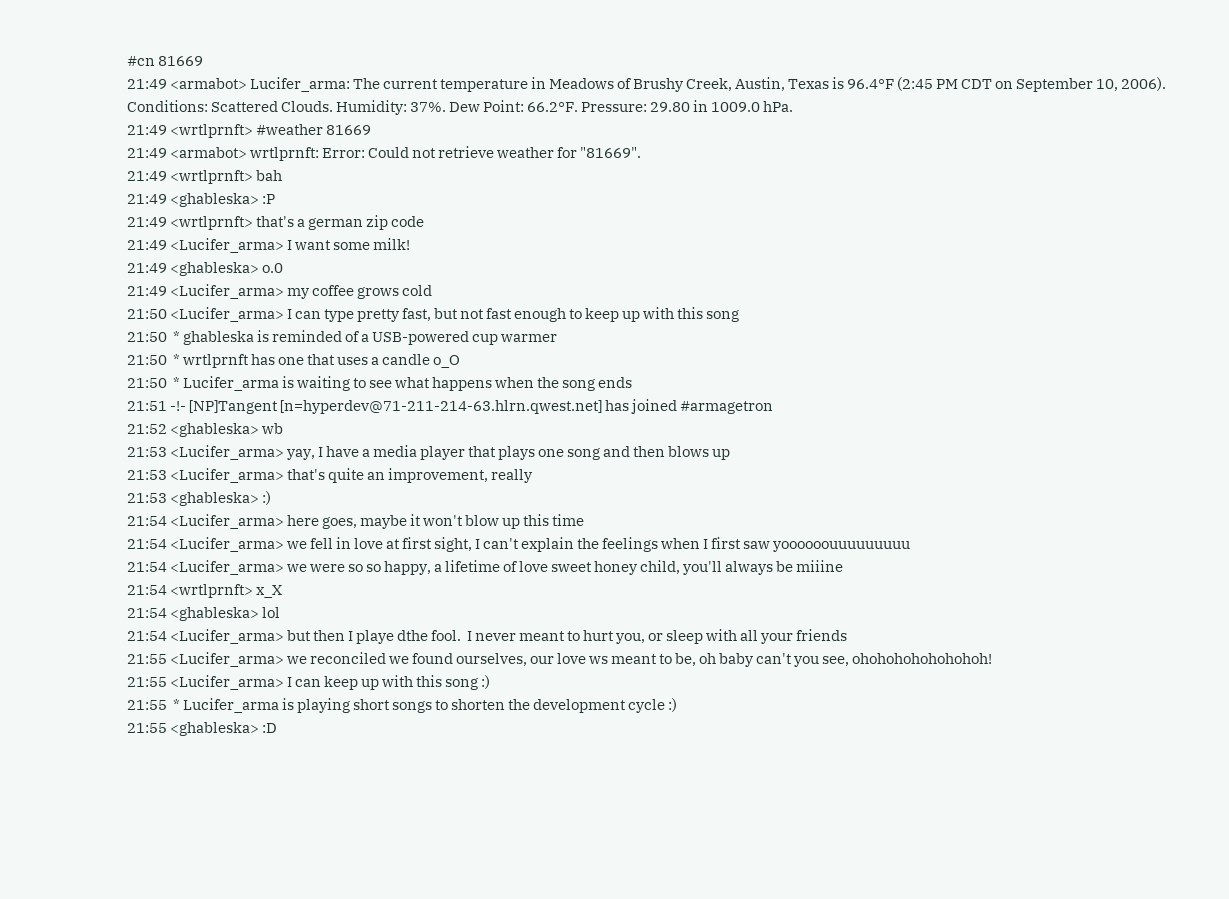#cn 81669
21:49 <armabot> Lucifer_arma: The current temperature in Meadows of Brushy Creek, Austin, Texas is 96.4°F (2:45 PM CDT on September 10, 2006). Conditions: Scattered Clouds. Humidity: 37%. Dew Point: 66.2°F. Pressure: 29.80 in 1009.0 hPa.
21:49 <wrtlprnft> #weather 81669
21:49 <armabot> wrtlprnft: Error: Could not retrieve weather for "81669".
21:49 <wrtlprnft> bah
21:49 <ghableska> :P
21:49 <wrtlprnft> that's a german zip code
21:49 <Lucifer_arma> I want some milk!
21:49 <ghableska> o.0
21:49 <Lucifer_arma> my coffee grows cold
21:50 <Lucifer_arma> I can type pretty fast, but not fast enough to keep up with this song
21:50  * ghableska is reminded of a USB-powered cup warmer
21:50  * wrtlprnft has one that uses a candle o_O
21:50  * Lucifer_arma is waiting to see what happens when the song ends
21:51 -!- [NP]Tangent [n=hyperdev@71-211-214-63.hlrn.qwest.net] has joined #armagetron
21:52 <ghableska> wb
21:53 <Lucifer_arma> yay, I have a media player that plays one song and then blows up
21:53 <Lucifer_arma> that's quite an improvement, really
21:53 <ghableska> :)
21:54 <Lucifer_arma> here goes, maybe it won't blow up this time
21:54 <Lucifer_arma> we fell in love at first sight, I can't explain the feelings when I first saw yoooooouuuuuuuuu
21:54 <Lucifer_arma> we were so so happy, a lifetime of love sweet honey child, you'll always be miiine
21:54 <wrtlprnft> x_X
21:54 <ghableska> lol
21:54 <Lucifer_arma> but then I playe dthe fool.  I never meant to hurt you, or sleep with all your friends
21:55 <Lucifer_arma> we reconciled we found ourselves, our love ws meant to be, oh baby can't you see, ohohohohohohohoh!
21:55 <Lucifer_arma> I can keep up with this song :)
21:55  * Lucifer_arma is playing short songs to shorten the development cycle :)
21:55 <ghableska> :D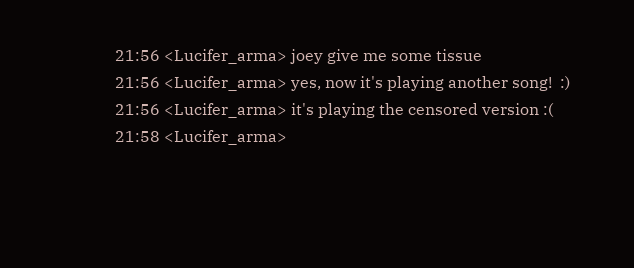21:56 <Lucifer_arma> joey give me some tissue
21:56 <Lucifer_arma> yes, now it's playing another song!  :)
21:56 <Lucifer_arma> it's playing the censored version :(
21:58 <Lucifer_arma>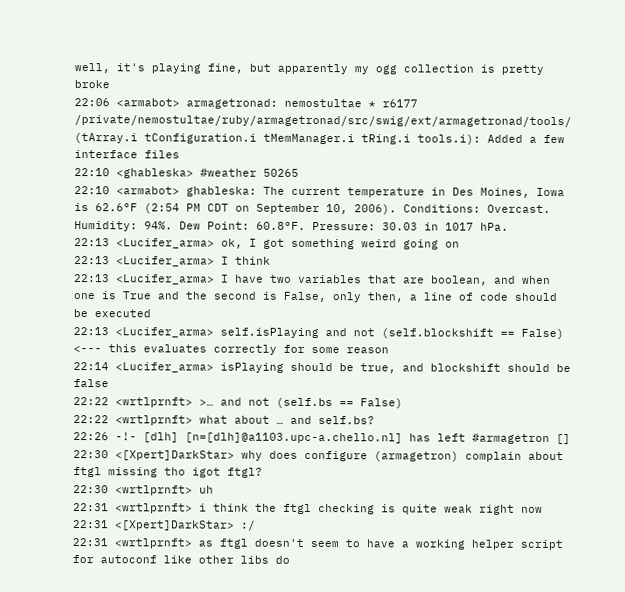well, it's playing fine, but apparently my ogg collection is pretty broke
22:06 <armabot> armagetronad: nemostultae * r6177 /private/nemostultae/ruby/armagetronad/src/swig/ext/armagetronad/tools/ (tArray.i tConfiguration.i tMemManager.i tRing.i tools.i): Added a few interface files
22:10 <ghableska> #weather 50265
22:10 <armabot> ghableska: The current temperature in Des Moines, Iowa is 62.6°F (2:54 PM CDT on September 10, 2006). Conditions: Overcast. Humidity: 94%. Dew Point: 60.8°F. Pressure: 30.03 in 1017 hPa.
22:13 <Lucifer_arma> ok, I got something weird going on
22:13 <Lucifer_arma> I think
22:13 <Lucifer_arma> I have two variables that are boolean, and when one is True and the second is False, only then, a line of code should be executed
22:13 <Lucifer_arma> self.isPlaying and not (self.blockshift == False)   <--- this evaluates correctly for some reason
22:14 <Lucifer_arma> isPlaying should be true, and blockshift should be false
22:22 <wrtlprnft> >… and not (self.bs == False)
22:22 <wrtlprnft> what about … and self.bs?
22:26 -!- [dlh] [n=[dlh]@a1103.upc-a.chello.nl] has left #armagetron []
22:30 <[Xpert]DarkStar> why does configure (armagetron) complain about ftgl missing tho igot ftgl?
22:30 <wrtlprnft> uh
22:31 <wrtlprnft> i think the ftgl checking is quite weak right now
22:31 <[Xpert]DarkStar> :/
22:31 <wrtlprnft> as ftgl doesn't seem to have a working helper script for autoconf like other libs do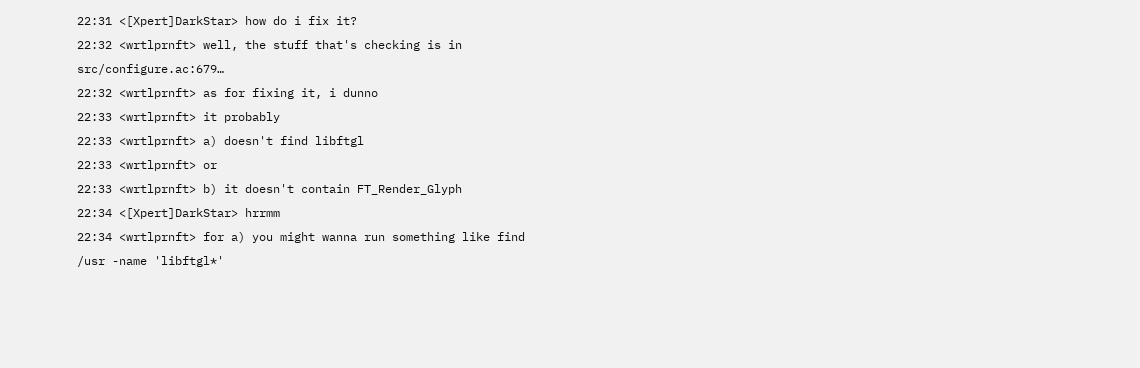22:31 <[Xpert]DarkStar> how do i fix it?
22:32 <wrtlprnft> well, the stuff that's checking is in src/configure.ac:679…
22:32 <wrtlprnft> as for fixing it, i dunno
22:33 <wrtlprnft> it probably
22:33 <wrtlprnft> a) doesn't find libftgl
22:33 <wrtlprnft> or
22:33 <wrtlprnft> b) it doesn't contain FT_Render_Glyph
22:34 <[Xpert]DarkStar> hrrmm
22:34 <wrtlprnft> for a) you might wanna run something like find /usr -name 'libftgl*'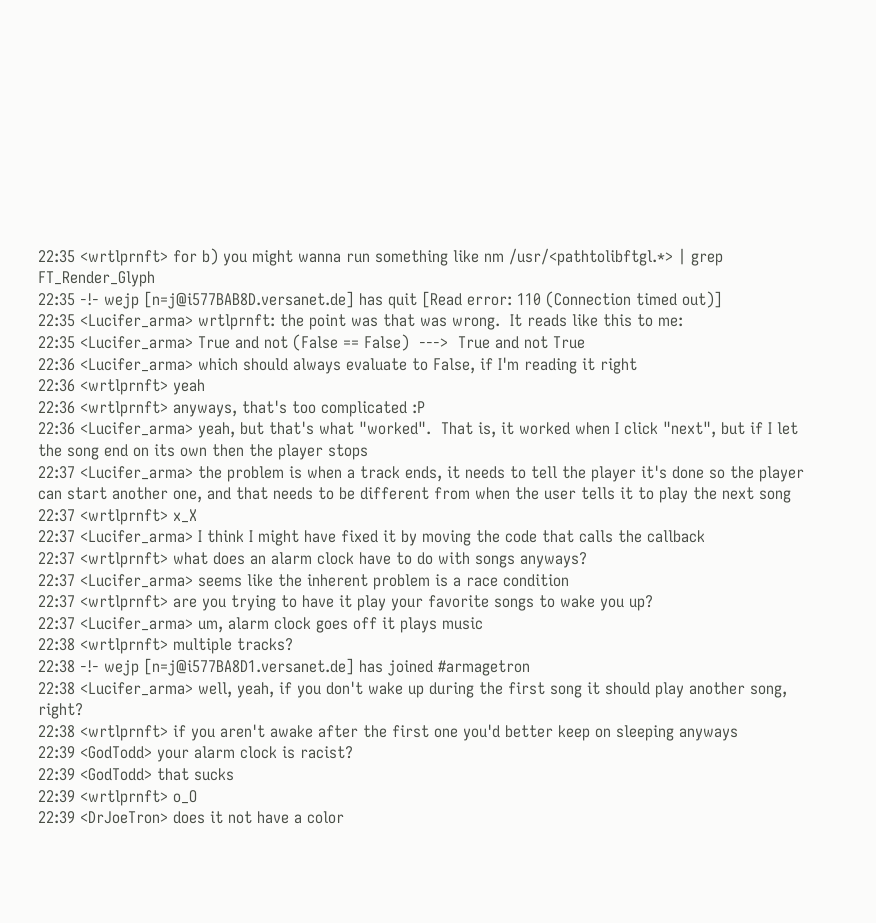22:35 <wrtlprnft> for b) you might wanna run something like nm /usr/<pathtolibftgl.*> | grep FT_Render_Glyph
22:35 -!- wejp [n=j@i577BAB8D.versanet.de] has quit [Read error: 110 (Connection timed out)]
22:35 <Lucifer_arma> wrtlprnft: the point was that was wrong.  It reads like this to me:
22:35 <Lucifer_arma> True and not (False == False)  --->  True and not True
22:36 <Lucifer_arma> which should always evaluate to False, if I'm reading it right
22:36 <wrtlprnft> yeah
22:36 <wrtlprnft> anyways, that's too complicated :P
22:36 <Lucifer_arma> yeah, but that's what "worked".  That is, it worked when I click "next", but if I let the song end on its own then the player stops
22:37 <Lucifer_arma> the problem is when a track ends, it needs to tell the player it's done so the player can start another one, and that needs to be different from when the user tells it to play the next song
22:37 <wrtlprnft> x_X
22:37 <Lucifer_arma> I think I might have fixed it by moving the code that calls the callback
22:37 <wrtlprnft> what does an alarm clock have to do with songs anyways?
22:37 <Lucifer_arma> seems like the inherent problem is a race condition
22:37 <wrtlprnft> are you trying to have it play your favorite songs to wake you up?
22:37 <Lucifer_arma> um, alarm clock goes off it plays music
22:38 <wrtlprnft> multiple tracks?
22:38 -!- wejp [n=j@i577BA8D1.versanet.de] has joined #armagetron
22:38 <Lucifer_arma> well, yeah, if you don't wake up during the first song it should play another song, right?
22:38 <wrtlprnft> if you aren't awake after the first one you'd better keep on sleeping anyways
22:39 <GodTodd> your alarm clock is racist?
22:39 <GodTodd> that sucks
22:39 <wrtlprnft> o_O
22:39 <DrJoeTron> does it not have a color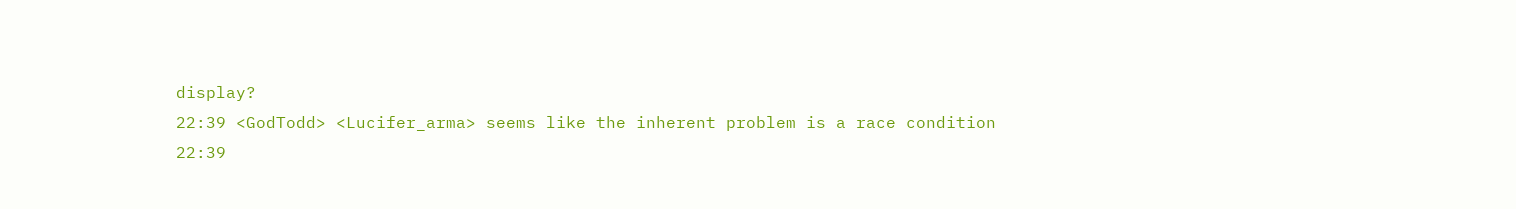display?
22:39 <GodTodd> <Lucifer_arma> seems like the inherent problem is a race condition
22:39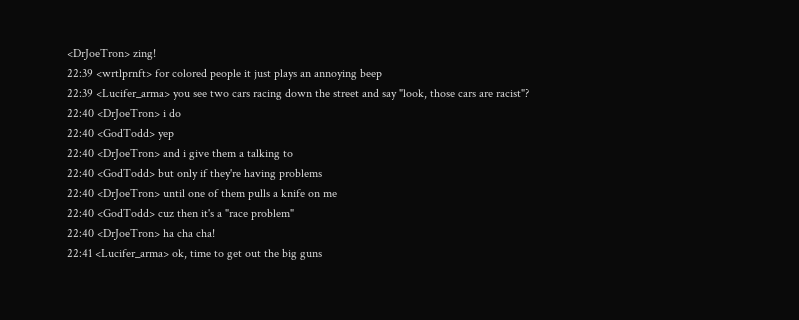<DrJoeTron> zing!
22:39 <wrtlprnft> for colored people it just plays an annoying beep
22:39 <Lucifer_arma> you see two cars racing down the street and say "look, those cars are racist"?
22:40 <DrJoeTron> i do
22:40 <GodTodd> yep
22:40 <DrJoeTron> and i give them a talking to
22:40 <GodTodd> but only if they're having problems
22:40 <DrJoeTron> until one of them pulls a knife on me
22:40 <GodTodd> cuz then it's a "race problem"
22:40 <DrJoeTron> ha cha cha!
22:41 <Lucifer_arma> ok, time to get out the big guns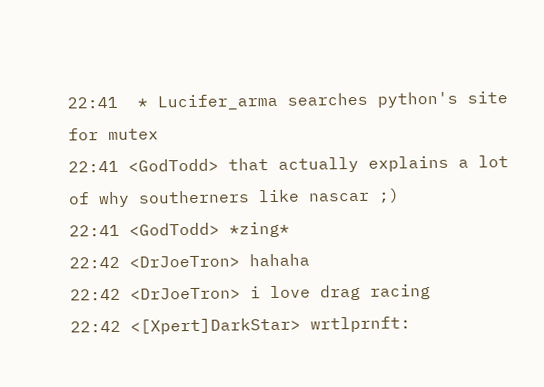22:41  * Lucifer_arma searches python's site for mutex
22:41 <GodTodd> that actually explains a lot of why southerners like nascar ;)
22:41 <GodTodd> *zing*
22:42 <DrJoeTron> hahaha
22:42 <DrJoeTron> i love drag racing
22:42 <[Xpert]DarkStar> wrtlprnft: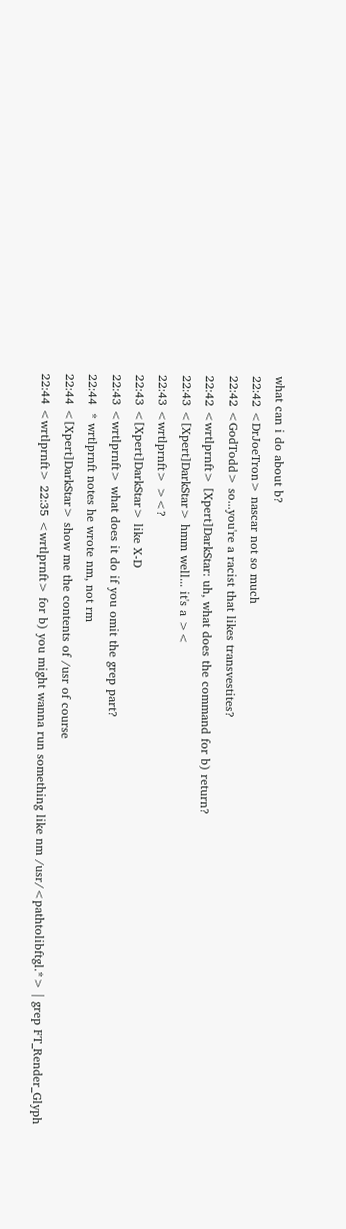what can i do about b?
22:42 <DrJoeTron> nascar not so much
22:42 <GodTodd> so...you're a racist that likes transvestites?
22:42 <wrtlprnft> [Xpert]DarkStar: uh, what does the command for b) return?
22:43 <[Xpert]DarkStar> hmm well... it's a ><
22:43 <wrtlprnft> ><?
22:43 <[Xpert]DarkStar> like X-D
22:43 <wrtlprnft> what does it do if you omit the grep part?
22:44  * wrtlprnft notes he wrote nm, not rm
22:44 <[Xpert]DarkStar> show me the contents of /usr of course
22:44 <wrtlprnft> 22:35 <wrtlprnft> for b) you might wanna run something like nm /usr/<pathtolibftgl.*> | grep FT_Render_Glyph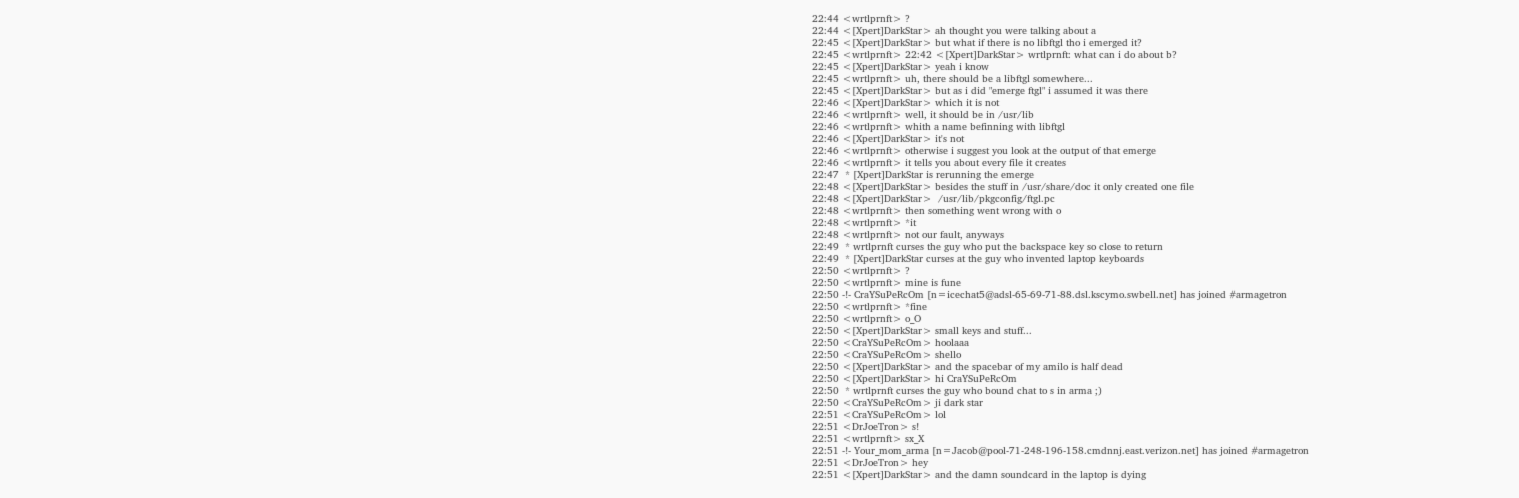22:44 <wrtlprnft> ?
22:44 <[Xpert]DarkStar> ah thought you were talking about a
22:45 <[Xpert]DarkStar> but what if there is no libftgl tho i emerged it?
22:45 <wrtlprnft> 22:42 <[Xpert]DarkStar> wrtlprnft: what can i do about b?
22:45 <[Xpert]DarkStar> yeah i know
22:45 <wrtlprnft> uh, there should be a libftgl somewhere...
22:45 <[Xpert]DarkStar> but as i did "emerge ftgl" i assumed it was there
22:46 <[Xpert]DarkStar> which it is not
22:46 <wrtlprnft> well, it should be in /usr/lib
22:46 <wrtlprnft> whith a name befinning with libftgl
22:46 <[Xpert]DarkStar> it's not
22:46 <wrtlprnft> otherwise i suggest you look at the output of that emerge
22:46 <wrtlprnft> it tells you about every file it creates
22:47  * [Xpert]DarkStar is rerunning the emerge
22:48 <[Xpert]DarkStar> besides the stuff in /usr/share/doc it only created one file
22:48 <[Xpert]DarkStar>  /usr/lib/pkgconfig/ftgl.pc
22:48 <wrtlprnft> then something went wrong with o
22:48 <wrtlprnft> *it
22:48 <wrtlprnft> not our fault, anyways
22:49  * wrtlprnft curses the guy who put the backspace key so close to return
22:49  * [Xpert]DarkStar curses at the guy who invented laptop keyboards
22:50 <wrtlprnft> ?
22:50 <wrtlprnft> mine is fune
22:50 -!- CraYSuPeRcOm [n=icechat5@adsl-65-69-71-88.dsl.kscymo.swbell.net] has joined #armagetron
22:50 <wrtlprnft> *fine
22:50 <wrtlprnft> o_O
22:50 <[Xpert]DarkStar> small keys and stuff...
22:50 <CraYSuPeRcOm> hoolaaa
22:50 <CraYSuPeRcOm> shello
22:50 <[Xpert]DarkStar> and the spacebar of my amilo is half dead
22:50 <[Xpert]DarkStar> hi CraYSuPeRcOm
22:50  * wrtlprnft curses the guy who bound chat to s in arma ;)
22:50 <CraYSuPeRcOm> ji dark star
22:51 <CraYSuPeRcOm> lol
22:51 <DrJoeTron> s!
22:51 <wrtlprnft> sx_X
22:51 -!- Your_mom_arma [n=Jacob@pool-71-248-196-158.cmdnnj.east.verizon.net] has joined #armagetron
22:51 <DrJoeTron> hey
22:51 <[Xpert]DarkStar> and the damn soundcard in the laptop is dying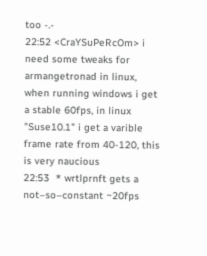too -.-
22:52 <CraYSuPeRcOm> i need some tweaks for armangetronad in linux, when running windows i get a stable 60fps, in linux "Suse10.1" i get a varible frame rate from 40-120, this is very naucious
22:53  * wrtlprnft gets a not–so–constant ~20fps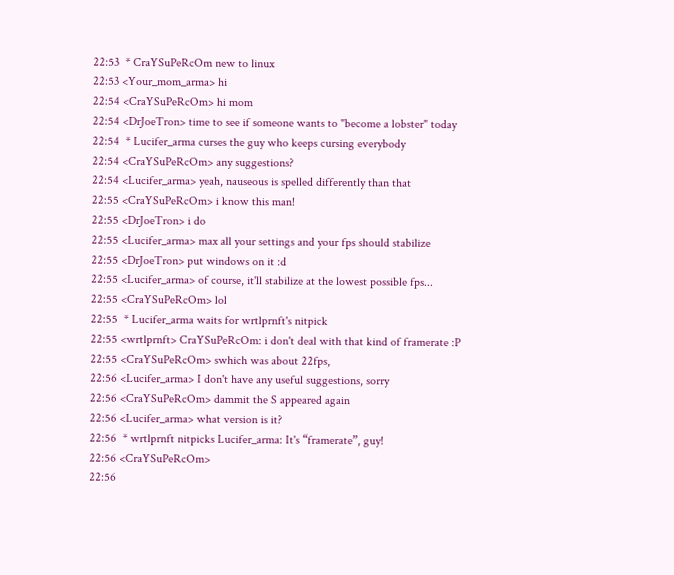22:53  * CraYSuPeRcOm new to linux
22:53 <Your_mom_arma> hi
22:54 <CraYSuPeRcOm> hi mom
22:54 <DrJoeTron> time to see if someone wants to "become a lobster" today
22:54  * Lucifer_arma curses the guy who keeps cursing everybody
22:54 <CraYSuPeRcOm> any suggestions?
22:54 <Lucifer_arma> yeah, nauseous is spelled differently than that
22:55 <CraYSuPeRcOm> i know this man!
22:55 <DrJoeTron> i do
22:55 <Lucifer_arma> max all your settings and your fps should stabilize
22:55 <DrJoeTron> put windows on it :d
22:55 <Lucifer_arma> of course, it'll stabilize at the lowest possible fps...
22:55 <CraYSuPeRcOm> lol
22:55  * Lucifer_arma waits for wrtlprnft's nitpick
22:55 <wrtlprnft> CraYSuPeRcOm: i don't deal with that kind of framerate :P
22:55 <CraYSuPeRcOm> swhich was about 22fps,
22:56 <Lucifer_arma> I don't have any useful suggestions, sorry
22:56 <CraYSuPeRcOm> dammit the S appeared again
22:56 <Lucifer_arma> what version is it?
22:56  * wrtlprnft nitpicks Lucifer_arma: It's “framerate”, guy!
22:56 <CraYSuPeRcOm>
22:56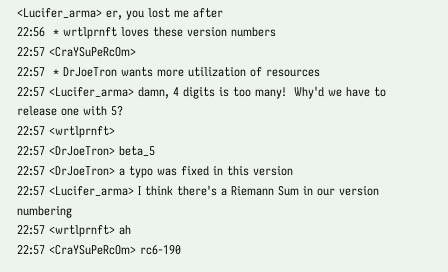<Lucifer_arma> er, you lost me after
22:56  * wrtlprnft loves these version numbers
22:57 <CraYSuPeRcOm>
22:57  * DrJoeTron wants more utilization of resources
22:57 <Lucifer_arma> damn, 4 digits is too many!  Why'd we have to release one with 5?
22:57 <wrtlprnft>
22:57 <DrJoeTron> beta_5
22:57 <DrJoeTron> a typo was fixed in this version
22:57 <Lucifer_arma> I think there's a Riemann Sum in our version numbering
22:57 <wrtlprnft> ah
22:57 <CraYSuPeRcOm> rc6-190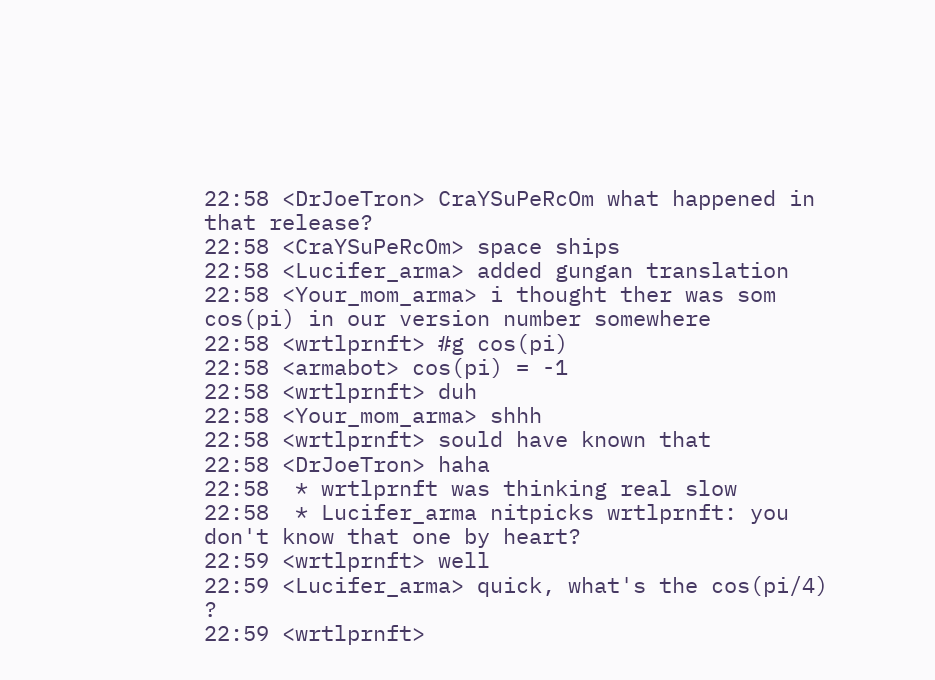22:58 <DrJoeTron> CraYSuPeRcOm what happened in that release?
22:58 <CraYSuPeRcOm> space ships
22:58 <Lucifer_arma> added gungan translation
22:58 <Your_mom_arma> i thought ther was som cos(pi) in our version number somewhere
22:58 <wrtlprnft> #g cos(pi)
22:58 <armabot> cos(pi) = -1
22:58 <wrtlprnft> duh
22:58 <Your_mom_arma> shhh
22:58 <wrtlprnft> sould have known that
22:58 <DrJoeTron> haha
22:58  * wrtlprnft was thinking real slow
22:58  * Lucifer_arma nitpicks wrtlprnft: you don't know that one by heart?
22:59 <wrtlprnft> well
22:59 <Lucifer_arma> quick, what's the cos(pi/4) ?
22:59 <wrtlprnft>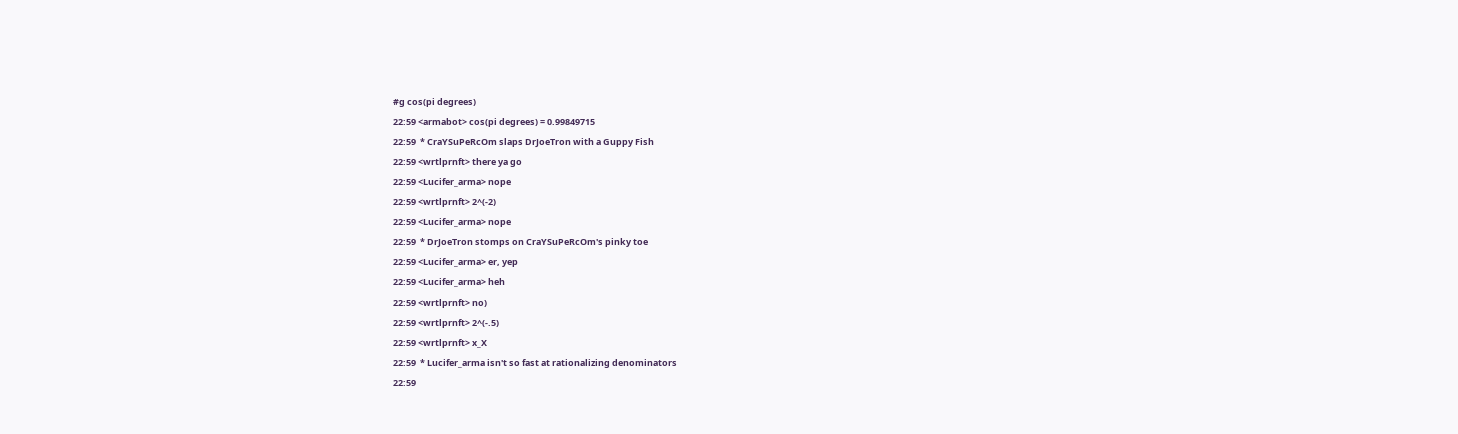#g cos(pi degrees)
22:59 <armabot> cos(pi degrees) = 0.99849715
22:59  * CraYSuPeRcOm slaps DrJoeTron with a Guppy Fish
22:59 <wrtlprnft> there ya go
22:59 <Lucifer_arma> nope
22:59 <wrtlprnft> 2^(-2)
22:59 <Lucifer_arma> nope
22:59  * DrJoeTron stomps on CraYSuPeRcOm's pinky toe
22:59 <Lucifer_arma> er, yep
22:59 <Lucifer_arma> heh
22:59 <wrtlprnft> no)
22:59 <wrtlprnft> 2^(-.5)
22:59 <wrtlprnft> x_X
22:59  * Lucifer_arma isn't so fast at rationalizing denominators
22:59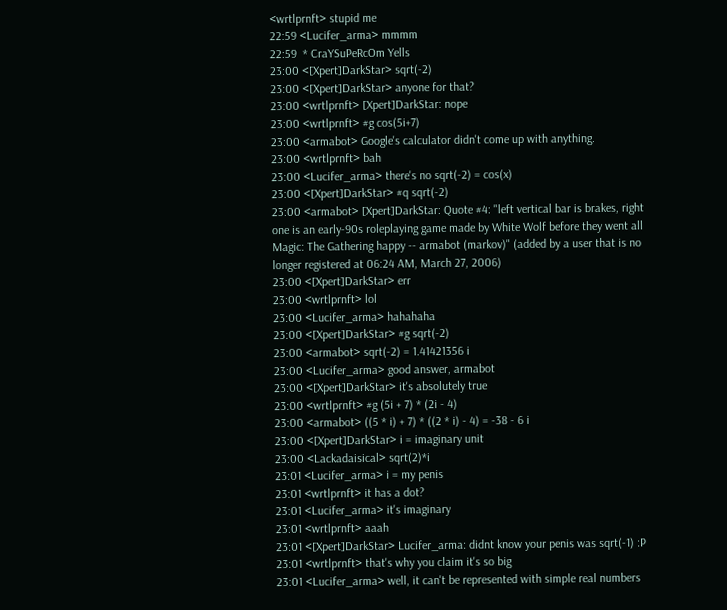<wrtlprnft> stupid me
22:59 <Lucifer_arma> mmmm
22:59  * CraYSuPeRcOm Yells
23:00 <[Xpert]DarkStar> sqrt(-2)
23:00 <[Xpert]DarkStar> anyone for that?
23:00 <wrtlprnft> [Xpert]DarkStar: nope
23:00 <wrtlprnft> #g cos(5i+7)
23:00 <armabot> Google's calculator didn't come up with anything.
23:00 <wrtlprnft> bah
23:00 <Lucifer_arma> there's no sqrt(-2) = cos(x)
23:00 <[Xpert]DarkStar> #q sqrt(-2)
23:00 <armabot> [Xpert]DarkStar: Quote #4: "left vertical bar is brakes, right one is an early-90s roleplaying game made by White Wolf before they went all Magic: The Gathering happy -- armabot (markov)" (added by a user that is no longer registered at 06:24 AM, March 27, 2006)
23:00 <[Xpert]DarkStar> err
23:00 <wrtlprnft> lol
23:00 <Lucifer_arma> hahahaha
23:00 <[Xpert]DarkStar> #g sqrt(-2)
23:00 <armabot> sqrt(-2) = 1.41421356 i
23:00 <Lucifer_arma> good answer, armabot
23:00 <[Xpert]DarkStar> it's absolutely true
23:00 <wrtlprnft> #g (5i + 7) * (2i - 4)
23:00 <armabot> ((5 * i) + 7) * ((2 * i) - 4) = -38 - 6 i
23:00 <[Xpert]DarkStar> i = imaginary unit
23:00 <Lackadaisical> sqrt(2)*i
23:01 <Lucifer_arma> i = my penis
23:01 <wrtlprnft> it has a dot?
23:01 <Lucifer_arma> it's imaginary
23:01 <wrtlprnft> aaah
23:01 <[Xpert]DarkStar> Lucifer_arma: didnt know your penis was sqrt(-1) :P
23:01 <wrtlprnft> that's why you claim it's so big
23:01 <Lucifer_arma> well, it can't be represented with simple real numbers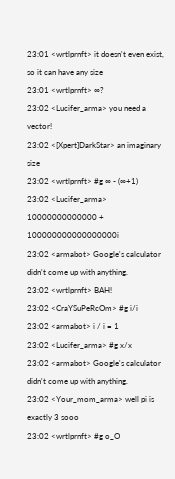23:01 <wrtlprnft> it doesn't even exist, so it can have any size
23:01 <wrtlprnft> ∞?
23:02 <Lucifer_arma> you need a vector!
23:02 <[Xpert]DarkStar> an imaginary size
23:02 <wrtlprnft> #g ∞ - (∞+1)
23:02 <Lucifer_arma> 10000000000000 + 100000000000000000i
23:02 <armabot> Google's calculator didn't come up with anything.
23:02 <wrtlprnft> BAH!
23:02 <CraYSuPeRcOm> #g i/i
23:02 <armabot> i / i = 1
23:02 <Lucifer_arma> #g x/x
23:02 <armabot> Google's calculator didn't come up with anything.
23:02 <Your_mom_arma> well pi is exactly 3 sooo
23:02 <wrtlprnft> #g o_O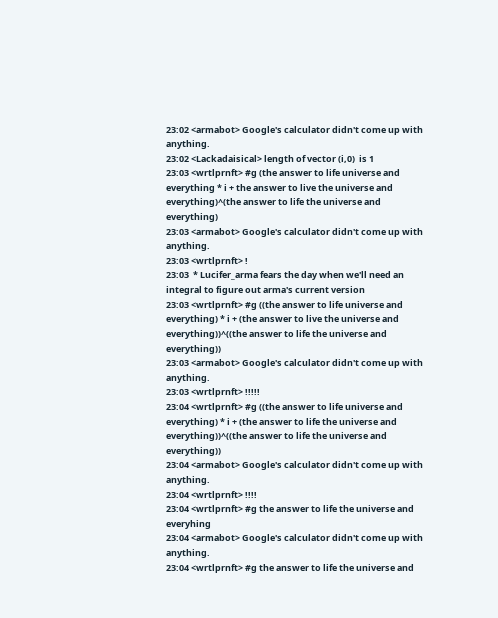23:02 <armabot> Google's calculator didn't come up with anything.
23:02 <Lackadaisical> length of vector (i,0)  is 1
23:03 <wrtlprnft> #g (the answer to life universe and everything * i + the answer to live the universe and everything)^(the answer to life the universe and everything)
23:03 <armabot> Google's calculator didn't come up with anything.
23:03 <wrtlprnft> !
23:03  * Lucifer_arma fears the day when we'll need an integral to figure out arma's current version
23:03 <wrtlprnft> #g ((the answer to life universe and everything) * i + (the answer to live the universe and everything))^((the answer to life the universe and everything))
23:03 <armabot> Google's calculator didn't come up with anything.
23:03 <wrtlprnft> !!!!!
23:04 <wrtlprnft> #g ((the answer to life universe and everything) * i + (the answer to life the universe and everything))^((the answer to life the universe and everything))
23:04 <armabot> Google's calculator didn't come up with anything.
23:04 <wrtlprnft> !!!!
23:04 <wrtlprnft> #g the answer to life the universe and everyhing
23:04 <armabot> Google's calculator didn't come up with anything.
23:04 <wrtlprnft> #g the answer to life the universe and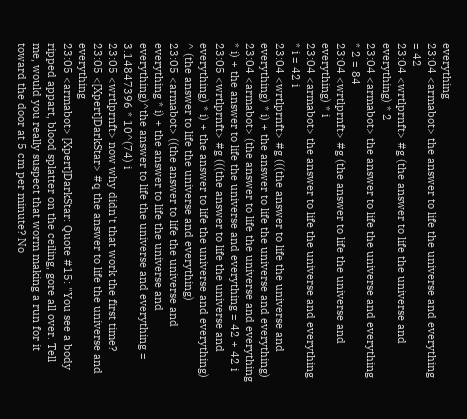everything
23:04 <armabot> the answer to life the universe and everything = 42
23:04 <wrtlprnft> #g (the answer to life the universe and everything) * 2
23:04 <armabot> the answer to life the universe and everything * 2 = 84
23:04 <wrtlprnft> #g (the answer to life the universe and everything) * i
23:04 <armabot> the answer to life the universe and everything * i = 42 i
23:04 <wrtlprnft> #g (((the answer to life the universe and everything) * i) + the answer to life the universe and everything)
23:04 <armabot> (the answer to life the universe and everything * i) + the answer to life the universe and everything = 42 + 42 i
23:05 <wrtlprnft> #g (((the answer to life the universe and everything) * i) + the answer to life the universe and everything) ^ (the answer to life the universe and everything)
23:05 <armabot> ((the answer to life the universe and everything * i) + the answer to life the universe and everything)^the answer to life the universe and everything = 3.14847396 * 10^(74) i
23:05 <wrtlprnft> now why didn't that work the first time?
23:05 <[Xpert]DarkStar> #q the answer to life the universe and everything
23:05 <armabot> [Xpert]DarkStar: Quote #15: "You see a body ripped appart, blood splatter on the ceiling, gore all over. Tell me, would you really suspect that worm making a run for it toward the door at 5 cm per minute? No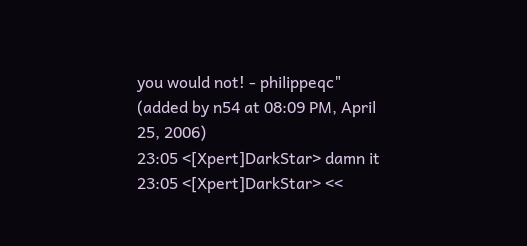you would not! - philippeqc" (added by n54 at 08:09 PM, April 25, 2006)
23:05 <[Xpert]DarkStar> damn it
23:05 <[Xpert]DarkStar> <<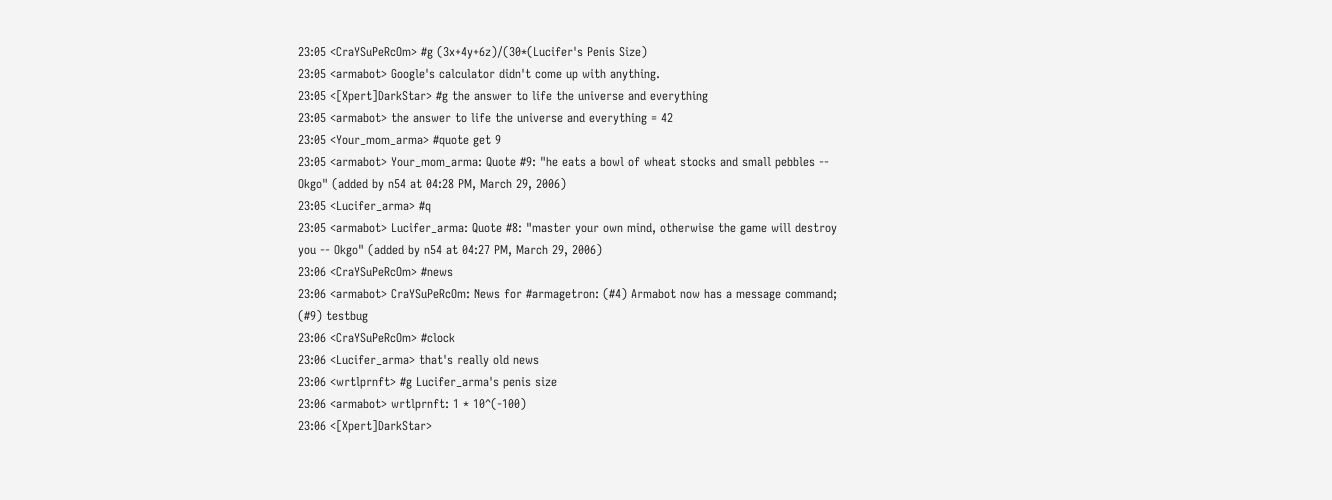23:05 <CraYSuPeRcOm> #g (3x+4y+6z)/(30*(Lucifer's Penis Size)
23:05 <armabot> Google's calculator didn't come up with anything.
23:05 <[Xpert]DarkStar> #g the answer to life the universe and everything
23:05 <armabot> the answer to life the universe and everything = 42
23:05 <Your_mom_arma> #quote get 9
23:05 <armabot> Your_mom_arma: Quote #9: "he eats a bowl of wheat stocks and small pebbles -- Okgo" (added by n54 at 04:28 PM, March 29, 2006)
23:05 <Lucifer_arma> #q
23:05 <armabot> Lucifer_arma: Quote #8: "master your own mind, otherwise the game will destroy you -- Okgo" (added by n54 at 04:27 PM, March 29, 2006)
23:06 <CraYSuPeRcOm> #news
23:06 <armabot> CraYSuPeRcOm: News for #armagetron: (#4) Armabot now has a message command; (#9) testbug
23:06 <CraYSuPeRcOm> #clock
23:06 <Lucifer_arma> that's really old news
23:06 <wrtlprnft> #g Lucifer_arma's penis size
23:06 <armabot> wrtlprnft: 1 * 10^(-100)
23:06 <[Xpert]DarkStar>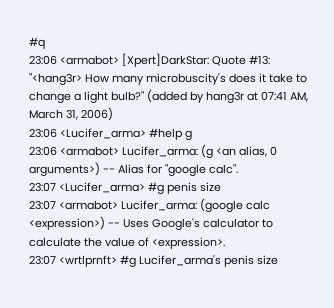#q
23:06 <armabot> [Xpert]DarkStar: Quote #13: "<hang3r> How many microbuscity's does it take to change a light bulb?" (added by hang3r at 07:41 AM, March 31, 2006)
23:06 <Lucifer_arma> #help g
23:06 <armabot> Lucifer_arma: (g <an alias, 0 arguments>) -- Alias for "google calc".
23:07 <Lucifer_arma> #g penis size
23:07 <armabot> Lucifer_arma: (google calc <expression>) -- Uses Google's calculator to calculate the value of <expression>.
23:07 <wrtlprnft> #g Lucifer_arma's penis size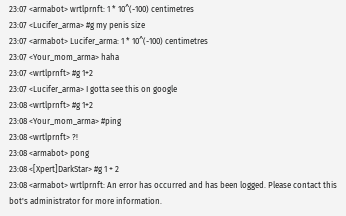23:07 <armabot> wrtlprnft: 1 * 10^(-100) centimetres
23:07 <Lucifer_arma> #g my penis size
23:07 <armabot> Lucifer_arma: 1 * 10^(-100) centimetres
23:07 <Your_mom_arma> haha
23:07 <wrtlprnft> #g 1+2
23:07 <Lucifer_arma> I gotta see this on google
23:08 <wrtlprnft> #g 1+2
23:08 <Your_mom_arma> #ping
23:08 <wrtlprnft> ?!
23:08 <armabot> pong
23:08 <[Xpert]DarkStar> #g 1 + 2
23:08 <armabot> wrtlprnft: An error has occurred and has been logged. Please contact this bot's administrator for more information.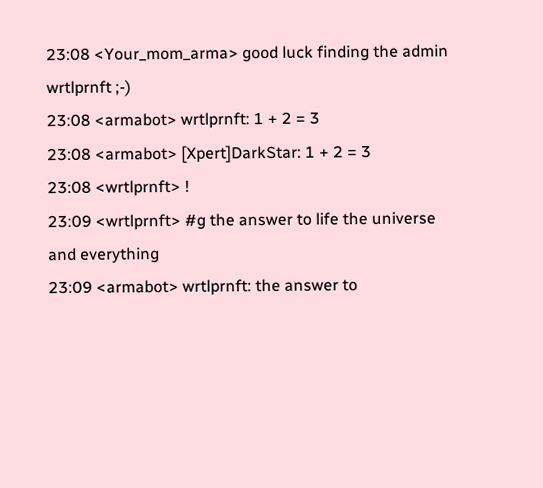23:08 <Your_mom_arma> good luck finding the admin wrtlprnft ;-)
23:08 <armabot> wrtlprnft: 1 + 2 = 3
23:08 <armabot> [Xpert]DarkStar: 1 + 2 = 3
23:08 <wrtlprnft> !
23:09 <wrtlprnft> #g the answer to life the universe and everything
23:09 <armabot> wrtlprnft: the answer to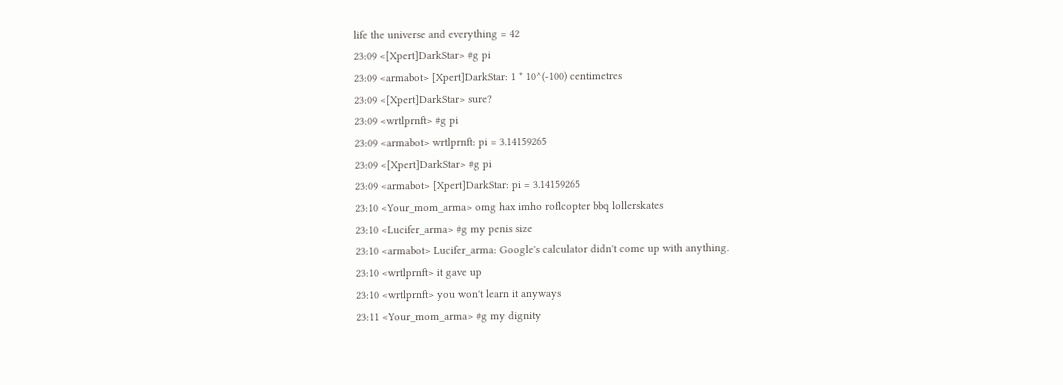life the universe and everything = 42
23:09 <[Xpert]DarkStar> #g pi
23:09 <armabot> [Xpert]DarkStar: 1 * 10^(-100) centimetres
23:09 <[Xpert]DarkStar> sure?
23:09 <wrtlprnft> #g pi
23:09 <armabot> wrtlprnft: pi = 3.14159265
23:09 <[Xpert]DarkStar> #g pi
23:09 <armabot> [Xpert]DarkStar: pi = 3.14159265
23:10 <Your_mom_arma> omg hax imho roflcopter bbq lollerskates
23:10 <Lucifer_arma> #g my penis size
23:10 <armabot> Lucifer_arma: Google's calculator didn't come up with anything.
23:10 <wrtlprnft> it gave up
23:10 <wrtlprnft> you won't learn it anyways
23:11 <Your_mom_arma> #g my dignity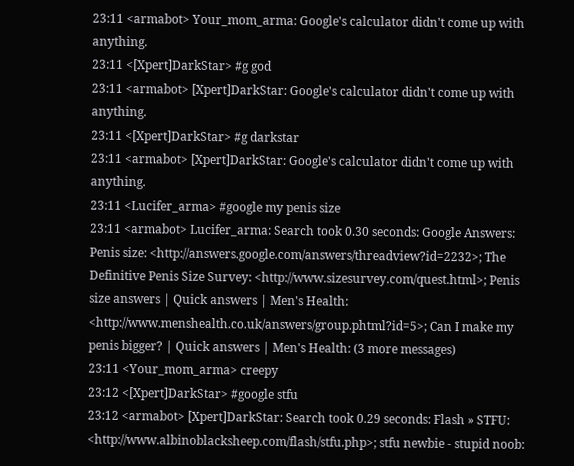23:11 <armabot> Your_mom_arma: Google's calculator didn't come up with anything.
23:11 <[Xpert]DarkStar> #g god
23:11 <armabot> [Xpert]DarkStar: Google's calculator didn't come up with anything.
23:11 <[Xpert]DarkStar> #g darkstar
23:11 <armabot> [Xpert]DarkStar: Google's calculator didn't come up with anything.
23:11 <Lucifer_arma> #google my penis size
23:11 <armabot> Lucifer_arma: Search took 0.30 seconds: Google Answers: Penis size: <http://answers.google.com/answers/threadview?id=2232>; The Definitive Penis Size Survey: <http://www.sizesurvey.com/quest.html>; Penis size answers | Quick answers | Men's Health: <http://www.menshealth.co.uk/answers/group.phtml?id=5>; Can I make my penis bigger? | Quick answers | Men's Health: (3 more messages)
23:11 <Your_mom_arma> creepy
23:12 <[Xpert]DarkStar> #google stfu
23:12 <armabot> [Xpert]DarkStar: Search took 0.29 seconds: Flash » STFU: <http://www.albinoblacksheep.com/flash/stfu.php>; stfu newbie - stupid noob: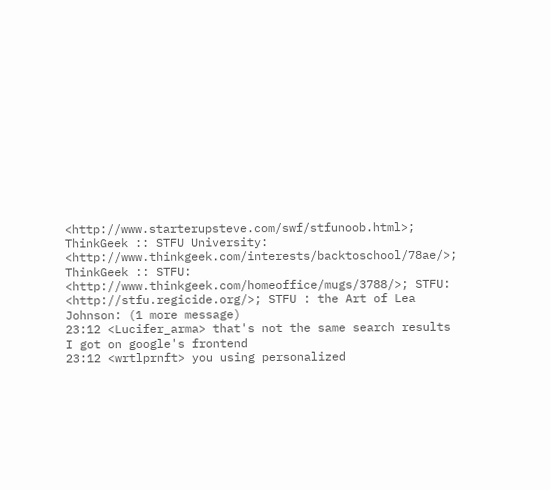<http://www.starterupsteve.com/swf/stfunoob.html>; ThinkGeek :: STFU University: <http://www.thinkgeek.com/interests/backtoschool/78ae/>; ThinkGeek :: STFU: <http://www.thinkgeek.com/homeoffice/mugs/3788/>; STFU: <http://stfu.regicide.org/>; STFU : the Art of Lea Johnson: (1 more message)
23:12 <Lucifer_arma> that's not the same search results I got on google's frontend
23:12 <wrtlprnft> you using personalized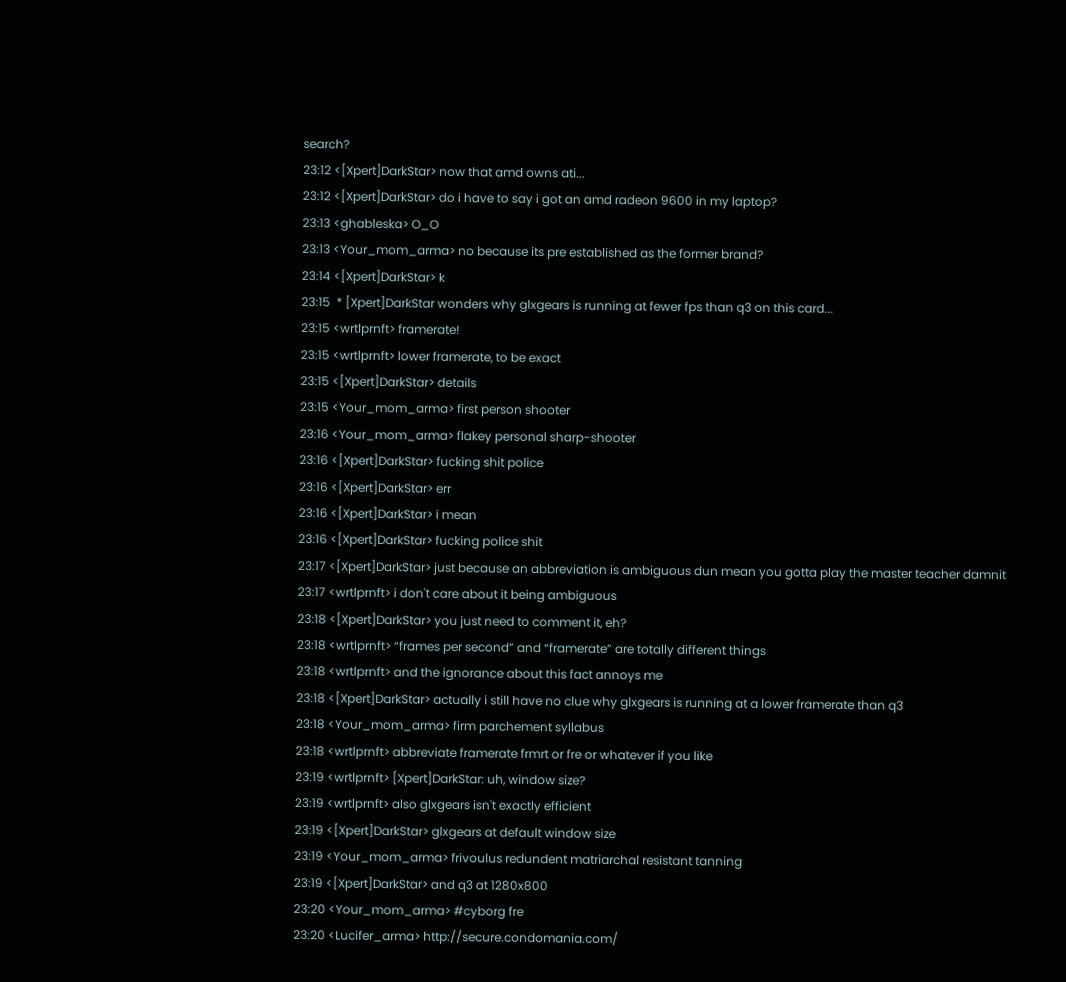search?
23:12 <[Xpert]DarkStar> now that amd owns ati...
23:12 <[Xpert]DarkStar> do i have to say i got an amd radeon 9600 in my laptop?
23:13 <ghableska> O_O
23:13 <Your_mom_arma> no because its pre established as the former brand?
23:14 <[Xpert]DarkStar> k
23:15  * [Xpert]DarkStar wonders why glxgears is running at fewer fps than q3 on this card...
23:15 <wrtlprnft> framerate!
23:15 <wrtlprnft> lower framerate, to be exact
23:15 <[Xpert]DarkStar> details
23:15 <Your_mom_arma> first person shooter
23:16 <Your_mom_arma> flakey personal sharp-shooter
23:16 <[Xpert]DarkStar> fucking shit police
23:16 <[Xpert]DarkStar> err
23:16 <[Xpert]DarkStar> i mean
23:16 <[Xpert]DarkStar> fucking police shit
23:17 <[Xpert]DarkStar> just because an abbreviation is ambiguous dun mean you gotta play the master teacher damnit
23:17 <wrtlprnft> i don't care about it being ambiguous
23:18 <[Xpert]DarkStar> you just need to comment it, eh?
23:18 <wrtlprnft> “frames per second” and “framerate” are totally different things
23:18 <wrtlprnft> and the ignorance about this fact annoys me
23:18 <[Xpert]DarkStar> actually i still have no clue why glxgears is running at a lower framerate than q3
23:18 <Your_mom_arma> firm parchement syllabus
23:18 <wrtlprnft> abbreviate framerate frmrt or fre or whatever if you like
23:19 <wrtlprnft> [Xpert]DarkStar: uh, window size?
23:19 <wrtlprnft> also glxgears isn't exactly efficient
23:19 <[Xpert]DarkStar> glxgears at default window size
23:19 <Your_mom_arma> frivoulus redundent matriarchal resistant tanning
23:19 <[Xpert]DarkStar> and q3 at 1280x800
23:20 <Your_mom_arma> #cyborg fre
23:20 <Lucifer_arma> http://secure.condomania.com/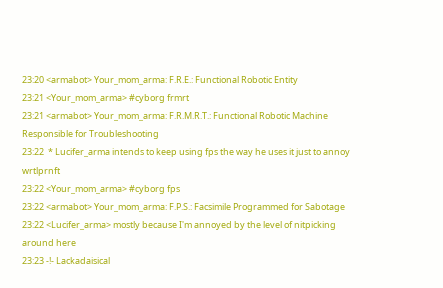23:20 <armabot> Your_mom_arma: F.R.E.: Functional Robotic Entity
23:21 <Your_mom_arma> #cyborg frmrt
23:21 <armabot> Your_mom_arma: F.R.M.R.T.: Functional Robotic Machine Responsible for Troubleshooting
23:22  * Lucifer_arma intends to keep using fps the way he uses it just to annoy wrtlprnft
23:22 <Your_mom_arma> #cyborg fps
23:22 <armabot> Your_mom_arma: F.P.S.: Facsimile Programmed for Sabotage
23:22 <Lucifer_arma> mostly because I'm annoyed by the level of nitpicking around here
23:23 -!- Lackadaisical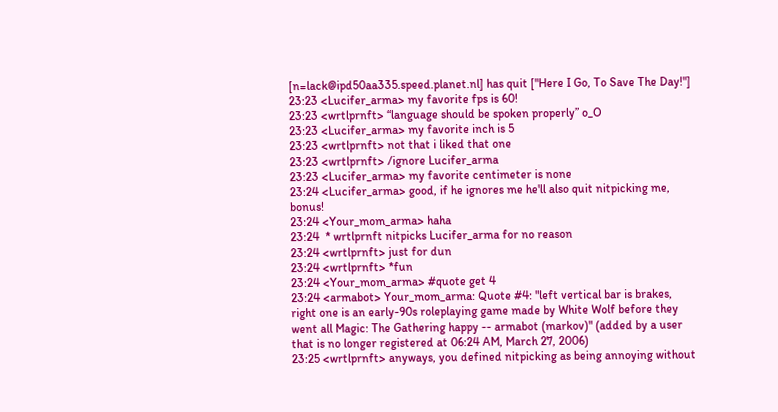[n=lack@ipd50aa335.speed.planet.nl] has quit ["Here I Go, To Save The Day!"]
23:23 <Lucifer_arma> my favorite fps is 60!
23:23 <wrtlprnft> “language should be spoken properly” o_O
23:23 <Lucifer_arma> my favorite inch is 5
23:23 <wrtlprnft> not that i liked that one
23:23 <wrtlprnft> /ignore Lucifer_arma
23:23 <Lucifer_arma> my favorite centimeter is none
23:24 <Lucifer_arma> good, if he ignores me he'll also quit nitpicking me, bonus!
23:24 <Your_mom_arma> haha
23:24  * wrtlprnft nitpicks Lucifer_arma for no reason
23:24 <wrtlprnft> just for dun
23:24 <wrtlprnft> *fun
23:24 <Your_mom_arma> #quote get 4
23:24 <armabot> Your_mom_arma: Quote #4: "left vertical bar is brakes, right one is an early-90s roleplaying game made by White Wolf before they went all Magic: The Gathering happy -- armabot (markov)" (added by a user that is no longer registered at 06:24 AM, March 27, 2006)
23:25 <wrtlprnft> anyways, you defined nitpicking as being annoying without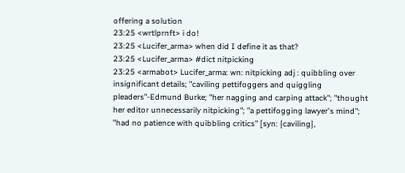offering a solution
23:25 <wrtlprnft> i do!
23:25 <Lucifer_arma> when did I define it as that?
23:25 <Lucifer_arma> #dict nitpicking
23:25 <armabot> Lucifer_arma: wn: nitpicking adj : quibbling over insignificant details; "caviling pettifoggers and quiggling pleaders"-Edmund Burke; "her nagging and carping attack"; "thought her editor unnecessarily nitpicking"; "a pettifogging lawyer's mind"; "had no patience with quibbling critics" [syn: {caviling},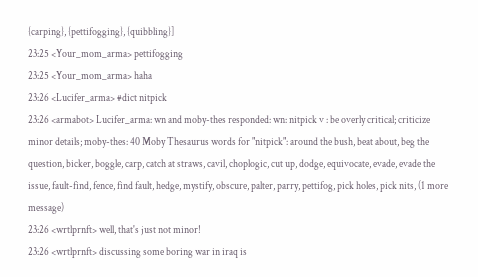{carping}, {pettifogging}, {quibbling}]
23:25 <Your_mom_arma> pettifogging
23:25 <Your_mom_arma> haha
23:26 <Lucifer_arma> #dict nitpick
23:26 <armabot> Lucifer_arma: wn and moby-thes responded: wn: nitpick v : be overly critical; criticize minor details; moby-thes: 40 Moby Thesaurus words for "nitpick": around the bush, beat about, beg the question, bicker, boggle, carp, catch at straws, cavil, choplogic, cut up, dodge, equivocate, evade, evade the issue, fault-find, fence, find fault, hedge, mystify, obscure, palter, parry, pettifog, pick holes, pick nits, (1 more message)
23:26 <wrtlprnft> well, that's just not minor!
23:26 <wrtlprnft> discussing some boring war in iraq is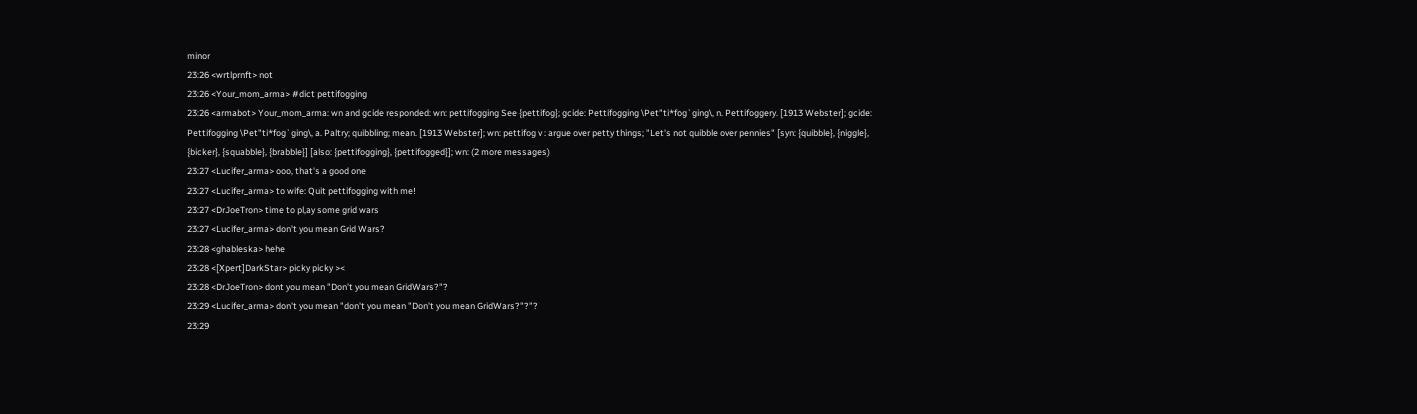minor
23:26 <wrtlprnft> not
23:26 <Your_mom_arma> #dict pettifogging
23:26 <armabot> Your_mom_arma: wn and gcide responded: wn: pettifogging See {pettifog}; gcide: Pettifogging \Pet"ti*fog`ging\, n. Pettifoggery. [1913 Webster]; gcide: Pettifogging \Pet"ti*fog`ging\, a. Paltry; quibbling; mean. [1913 Webster]; wn: pettifog v : argue over petty things; "Let's not quibble over pennies" [syn: {quibble}, {niggle}, {bicker}, {squabble}, {brabble}] [also: {pettifogging}, {pettifogged}]; wn: (2 more messages)
23:27 <Lucifer_arma> ooo, that's a good one
23:27 <Lucifer_arma> to wife: Quit pettifogging with me!
23:27 <DrJoeTron> time to pl,ay some grid wars
23:27 <Lucifer_arma> don't you mean Grid Wars?
23:28 <ghableska> hehe
23:28 <[Xpert]DarkStar> picky picky ><
23:28 <DrJoeTron> dont you mean "Don't you mean GridWars?"?
23:29 <Lucifer_arma> don't you mean "don't you mean "Don't you mean GridWars?"?"?
23:29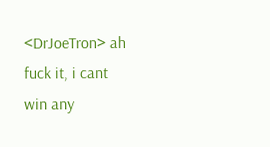<DrJoeTron> ah fuck it, i cant win any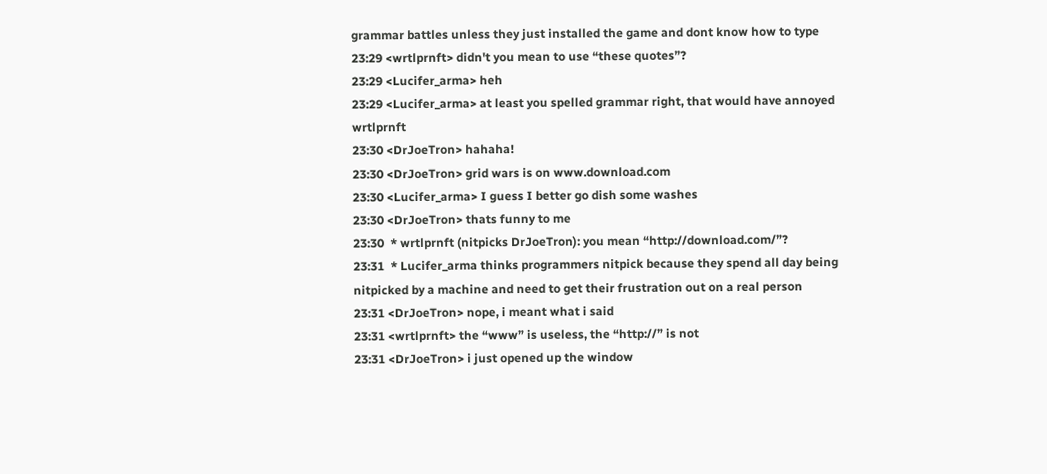grammar battles unless they just installed the game and dont know how to type
23:29 <wrtlprnft> didn't you mean to use “these quotes”?
23:29 <Lucifer_arma> heh
23:29 <Lucifer_arma> at least you spelled grammar right, that would have annoyed wrtlprnft
23:30 <DrJoeTron> hahaha!
23:30 <DrJoeTron> grid wars is on www.download.com
23:30 <Lucifer_arma> I guess I better go dish some washes
23:30 <DrJoeTron> thats funny to me
23:30  * wrtlprnft (nitpicks DrJoeTron): you mean “http://download.com/”?
23:31  * Lucifer_arma thinks programmers nitpick because they spend all day being nitpicked by a machine and need to get their frustration out on a real person
23:31 <DrJoeTron> nope, i meant what i said
23:31 <wrtlprnft> the “www” is useless, the “http://” is not
23:31 <DrJoeTron> i just opened up the window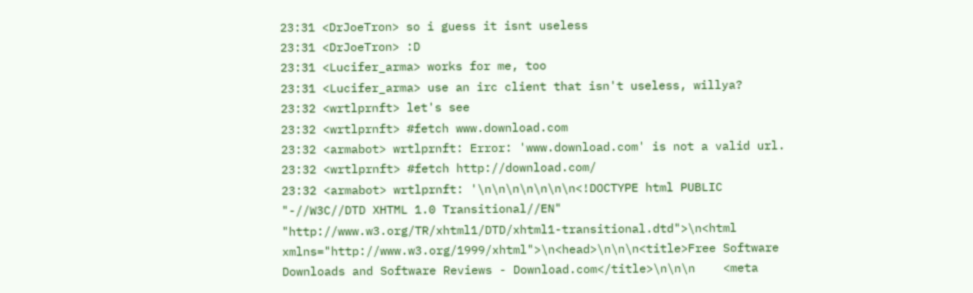23:31 <DrJoeTron> so i guess it isnt useless
23:31 <DrJoeTron> :D
23:31 <Lucifer_arma> works for me, too
23:31 <Lucifer_arma> use an irc client that isn't useless, willya?
23:32 <wrtlprnft> let's see
23:32 <wrtlprnft> #fetch www.download.com
23:32 <armabot> wrtlprnft: Error: 'www.download.com' is not a valid url.
23:32 <wrtlprnft> #fetch http://download.com/
23:32 <armabot> wrtlprnft: '\n\n\n\n\n\n\n<!DOCTYPE html PUBLIC "-//W3C//DTD XHTML 1.0 Transitional//EN" "http://www.w3.org/TR/xhtml1/DTD/xhtml1-transitional.dtd">\n<html xmlns="http://www.w3.org/1999/xhtml">\n<head>\n\n\n<title>Free Software Downloads and Software Reviews - Download.com</title>\n\n\n    <meta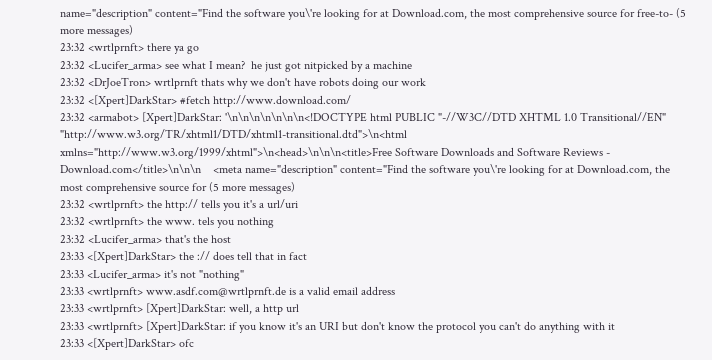name="description" content="Find the software you\'re looking for at Download.com, the most comprehensive source for free-to- (5 more messages)
23:32 <wrtlprnft> there ya go
23:32 <Lucifer_arma> see what I mean?  he just got nitpicked by a machine
23:32 <DrJoeTron> wrtlprnft thats why we don't have robots doing our work
23:32 <[Xpert]DarkStar> #fetch http://www.download.com/
23:32 <armabot> [Xpert]DarkStar: '\n\n\n\n\n\n\n<!DOCTYPE html PUBLIC "-//W3C//DTD XHTML 1.0 Transitional//EN" "http://www.w3.org/TR/xhtml1/DTD/xhtml1-transitional.dtd">\n<html xmlns="http://www.w3.org/1999/xhtml">\n<head>\n\n\n<title>Free Software Downloads and Software Reviews - Download.com</title>\n\n\n    <meta name="description" content="Find the software you\'re looking for at Download.com, the most comprehensive source for (5 more messages)
23:32 <wrtlprnft> the http:// tells you it's a url/uri
23:32 <wrtlprnft> the www. tels you nothing
23:32 <Lucifer_arma> that's the host
23:33 <[Xpert]DarkStar> the :// does tell that in fact
23:33 <Lucifer_arma> it's not "nothing"
23:33 <wrtlprnft> www.asdf.com@wrtlprnft.de is a valid email address
23:33 <wrtlprnft> [Xpert]DarkStar: well, a http url
23:33 <wrtlprnft> [Xpert]DarkStar: if you know it's an URI but don't know the protocol you can't do anything with it
23:33 <[Xpert]DarkStar> ofc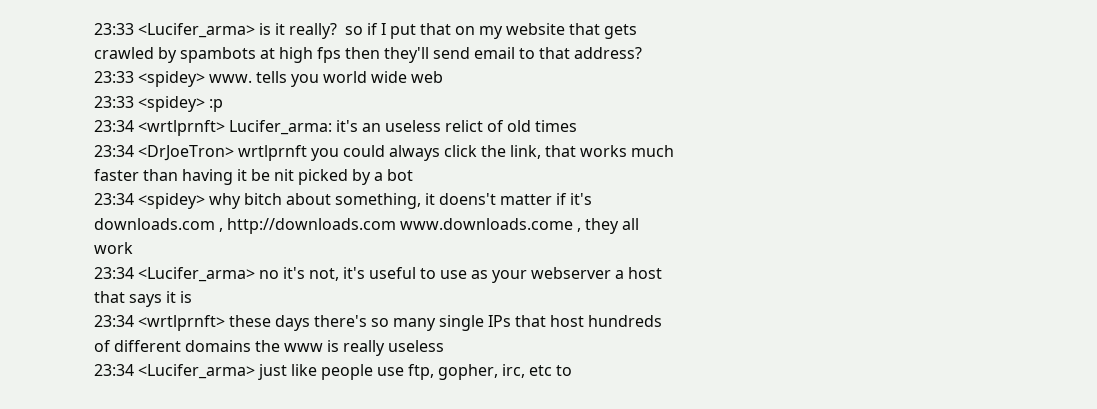23:33 <Lucifer_arma> is it really?  so if I put that on my website that gets crawled by spambots at high fps then they'll send email to that address?
23:33 <spidey> www. tells you world wide web
23:33 <spidey> :p
23:34 <wrtlprnft> Lucifer_arma: it's an useless relict of old times
23:34 <DrJoeTron> wrtlprnft you could always click the link, that works much faster than having it be nit picked by a bot
23:34 <spidey> why bitch about something, it doens't matter if it's downloads.com , http://downloads.com www.downloads.come , they all work
23:34 <Lucifer_arma> no it's not, it's useful to use as your webserver a host that says it is
23:34 <wrtlprnft> these days there's so many single IPs that host hundreds of different domains the www is really useless
23:34 <Lucifer_arma> just like people use ftp, gopher, irc, etc to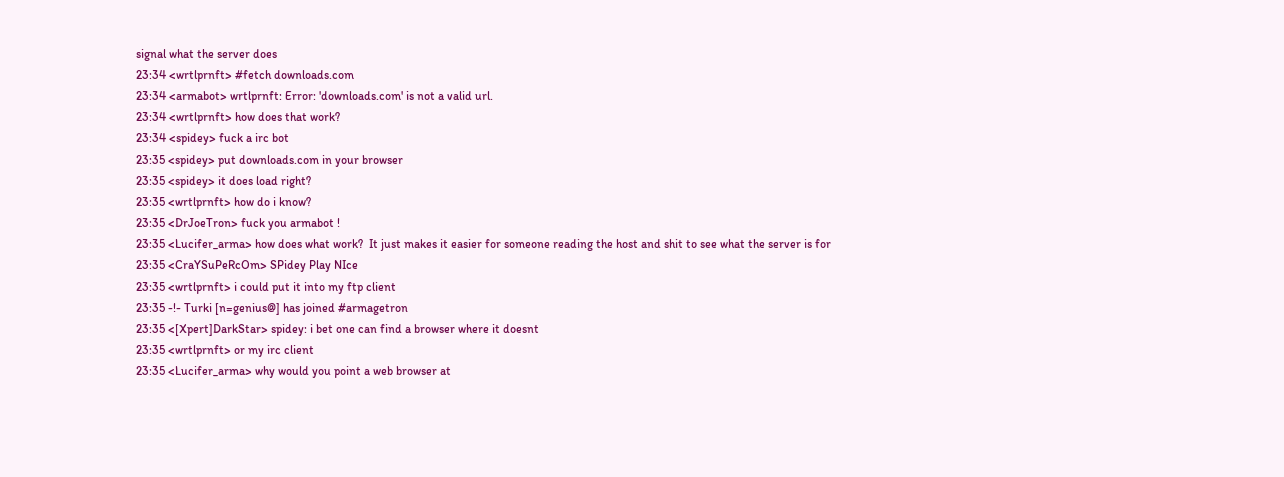signal what the server does
23:34 <wrtlprnft> #fetch downloads.com
23:34 <armabot> wrtlprnft: Error: 'downloads.com' is not a valid url.
23:34 <wrtlprnft> how does that work?
23:34 <spidey> fuck a irc bot
23:35 <spidey> put downloads.com in your browser
23:35 <spidey> it does load right?
23:35 <wrtlprnft> how do i know?
23:35 <DrJoeTron> fuck you armabot !
23:35 <Lucifer_arma> how does what work?  It just makes it easier for someone reading the host and shit to see what the server is for
23:35 <CraYSuPeRcOm> SPidey Play NIce
23:35 <wrtlprnft> i could put it into my ftp client
23:35 -!- Turki [n=genius@] has joined #armagetron
23:35 <[Xpert]DarkStar> spidey: i bet one can find a browser where it doesnt
23:35 <wrtlprnft> or my irc client
23:35 <Lucifer_arma> why would you point a web browser at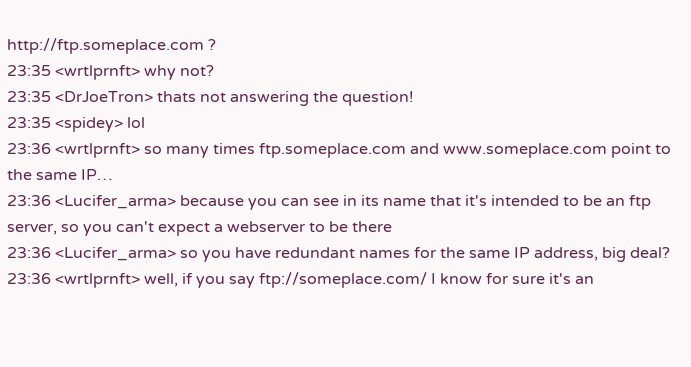http://ftp.someplace.com ?
23:35 <wrtlprnft> why not?
23:35 <DrJoeTron> thats not answering the question!
23:35 <spidey> lol
23:36 <wrtlprnft> so many times ftp.someplace.com and www.someplace.com point to the same IP…
23:36 <Lucifer_arma> because you can see in its name that it's intended to be an ftp server, so you can't expect a webserver to be there
23:36 <Lucifer_arma> so you have redundant names for the same IP address, big deal?
23:36 <wrtlprnft> well, if you say ftp://someplace.com/ I know for sure it's an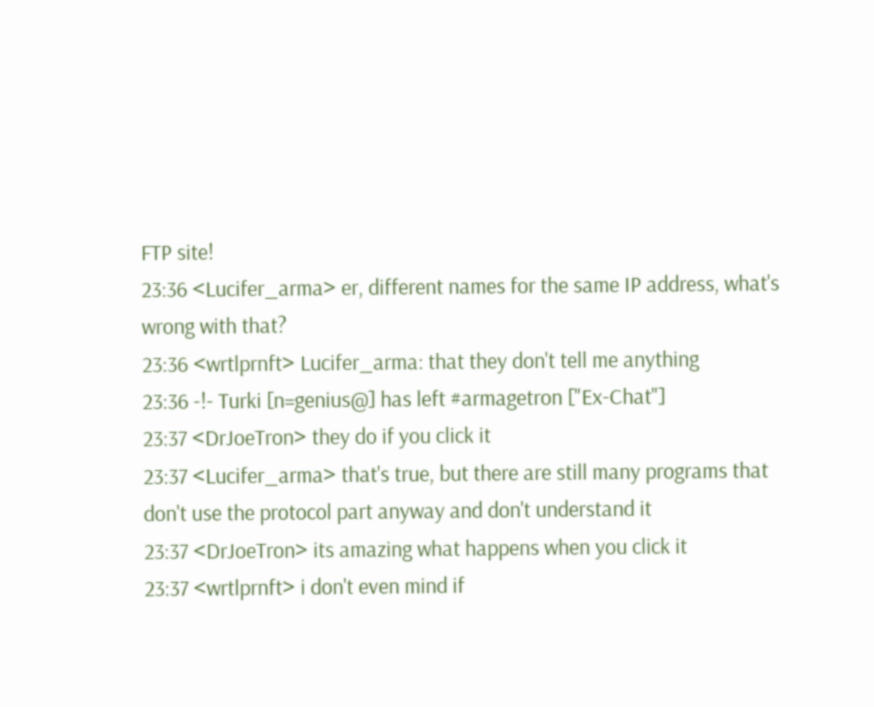FTP site!
23:36 <Lucifer_arma> er, different names for the same IP address, what's wrong with that?
23:36 <wrtlprnft> Lucifer_arma: that they don't tell me anything
23:36 -!- Turki [n=genius@] has left #armagetron ["Ex-Chat"]
23:37 <DrJoeTron> they do if you click it
23:37 <Lucifer_arma> that's true, but there are still many programs that don't use the protocol part anyway and don't understand it
23:37 <DrJoeTron> its amazing what happens when you click it
23:37 <wrtlprnft> i don't even mind if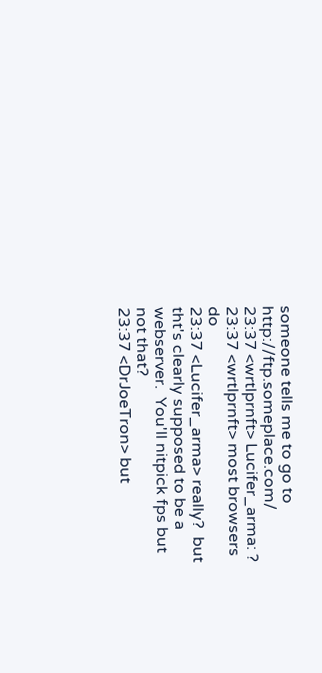someone tells me to go to http://ftp.someplace.com/
23:37 <wrtlprnft> Lucifer_arma: ?
23:37 <wrtlprnft> most browsers do
23:37 <Lucifer_arma> really?  but tht's clearly supposed to be a webserver.  You'll nitpick fps but not that?
23:37 <DrJoeTron> but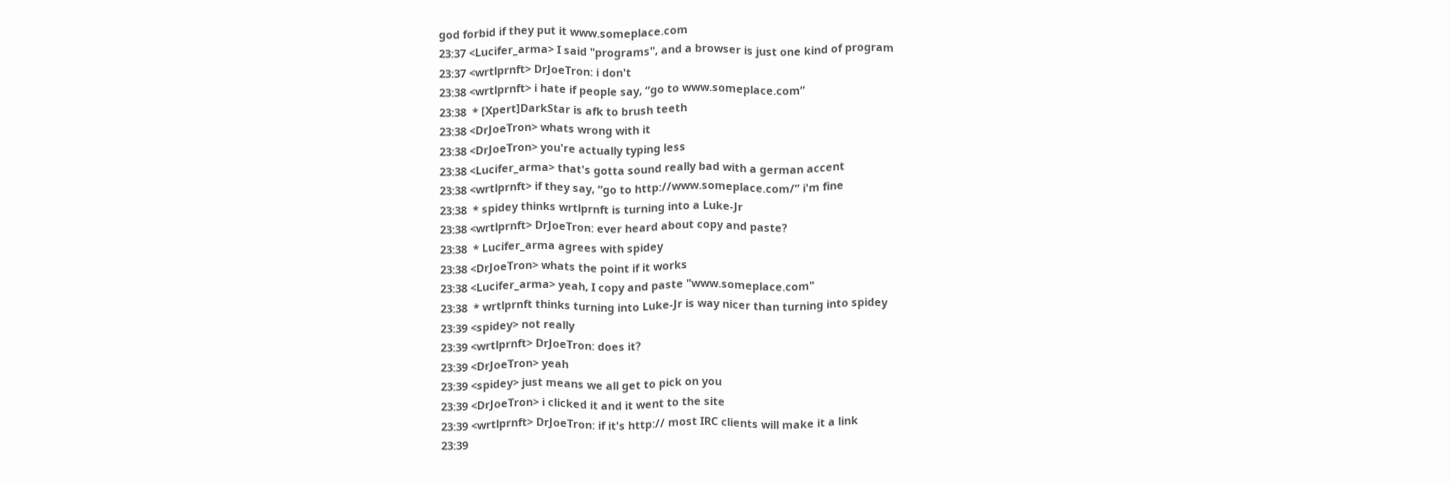god forbid if they put it www.someplace.com
23:37 <Lucifer_arma> I said "programs", and a browser is just one kind of program
23:37 <wrtlprnft> DrJoeTron: i don't
23:38 <wrtlprnft> i hate if people say, “go to www.someplace.com”
23:38  * [Xpert]DarkStar is afk to brush teeth
23:38 <DrJoeTron> whats wrong with it
23:38 <DrJoeTron> you're actually typing less
23:38 <Lucifer_arma> that's gotta sound really bad with a german accent
23:38 <wrtlprnft> if they say, “go to http://www.someplace.com/” i'm fine
23:38  * spidey thinks wrtlprnft is turning into a Luke-Jr
23:38 <wrtlprnft> DrJoeTron: ever heard about copy and paste?
23:38  * Lucifer_arma agrees with spidey
23:38 <DrJoeTron> whats the point if it works
23:38 <Lucifer_arma> yeah, I copy and paste "www.someplace.com"
23:38  * wrtlprnft thinks turning into Luke-Jr is way nicer than turning into spidey
23:39 <spidey> not really
23:39 <wrtlprnft> DrJoeTron: does it?
23:39 <DrJoeTron> yeah
23:39 <spidey> just means we all get to pick on you
23:39 <DrJoeTron> i clicked it and it went to the site
23:39 <wrtlprnft> DrJoeTron: if it's http:// most IRC clients will make it a link
23:39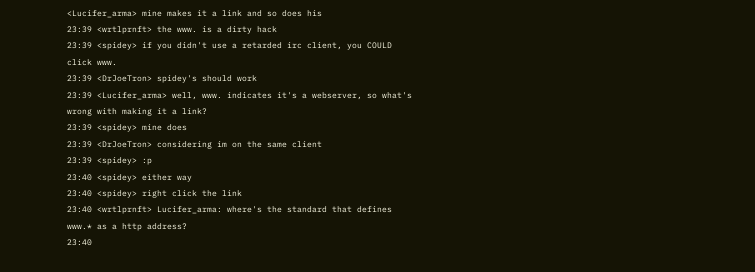<Lucifer_arma> mine makes it a link and so does his
23:39 <wrtlprnft> the www. is a dirty hack
23:39 <spidey> if you didn't use a retarded irc client, you COULD click www.
23:39 <DrJoeTron> spidey's should work
23:39 <Lucifer_arma> well, www. indicates it's a webserver, so what's wrong with making it a link?
23:39 <spidey> mine does
23:39 <DrJoeTron> considering im on the same client
23:39 <spidey> :p
23:40 <spidey> either way
23:40 <spidey> right click the link
23:40 <wrtlprnft> Lucifer_arma: where's the standard that defines www.* as a http address?
23:40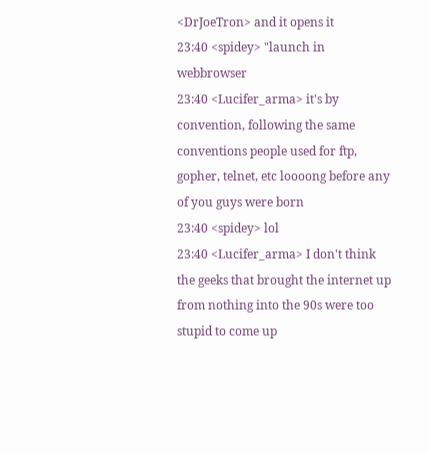<DrJoeTron> and it opens it
23:40 <spidey> "launch in webbrowser
23:40 <Lucifer_arma> it's by convention, following the same conventions people used for ftp, gopher, telnet, etc loooong before any of you guys were born
23:40 <spidey> lol
23:40 <Lucifer_arma> I don't think the geeks that brought the internet up from nothing into the 90s were too stupid to come up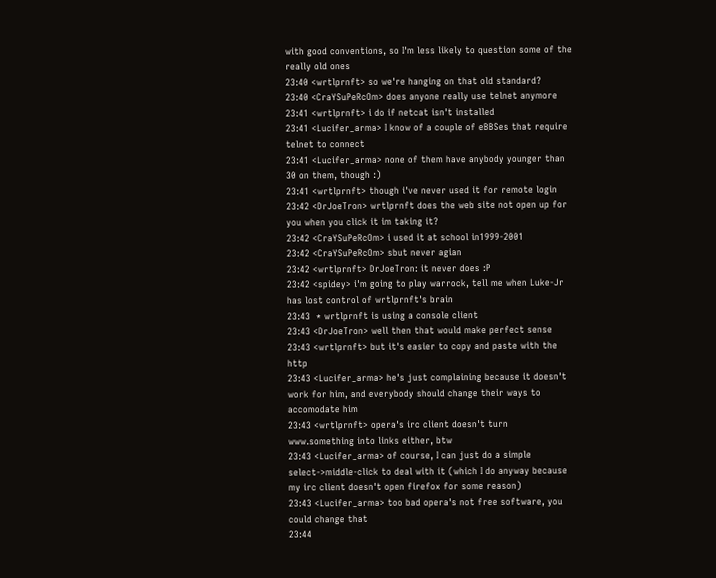with good conventions, so I'm less likely to question some of the really old ones
23:40 <wrtlprnft> so we're hanging on that old standard?
23:40 <CraYSuPeRcOm> does anyone really use telnet anymore
23:41 <wrtlprnft> i do if netcat isn't installed
23:41 <Lucifer_arma> I know of a couple of eBBSes that require telnet to connect
23:41 <Lucifer_arma> none of them have anybody younger than 30 on them, though :)
23:41 <wrtlprnft> though i've never used it for remote login
23:42 <DrJoeTron> wrtlprnft does the web site not open up for you when you click it im taking it?
23:42 <CraYSuPeRcOm> i used it at school in1999-2001
23:42 <CraYSuPeRcOm> sbut never agian
23:42 <wrtlprnft> DrJoeTron: it never does :P
23:42 <spidey> i'm going to play warrock, tell me when Luke-Jr has lost control of wrtlprnft's brain
23:43  * wrtlprnft is using a console client
23:43 <DrJoeTron> well then that would make perfect sense
23:43 <wrtlprnft> but it's easier to copy and paste with the http
23:43 <Lucifer_arma> he's just complaining because it doesn't work for him, and everybody should change their ways to accomodate him
23:43 <wrtlprnft> opera's irc client doesn't turn www.something into links either, btw
23:43 <Lucifer_arma> of course, I can just do a simple select->middle-click to deal with it (which I do anyway because my irc client doesn't open firefox for some reason)
23:43 <Lucifer_arma> too bad opera's not free software, you could change that
23:44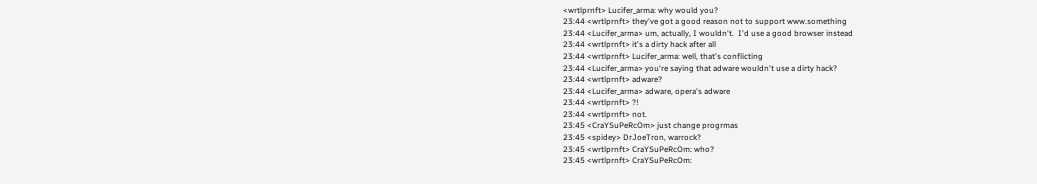<wrtlprnft> Lucifer_arma: why would you?
23:44 <wrtlprnft> they've got a good reason not to support www.something
23:44 <Lucifer_arma> um, actually, I wouldn't.  I'd use a good browser instead
23:44 <wrtlprnft> it's a dirty hack after all
23:44 <wrtlprnft> Lucifer_arma: well, that's conflicting
23:44 <Lucifer_arma> you're saying that adware wouldn't use a dirty hack?
23:44 <wrtlprnft> adware?
23:44 <Lucifer_arma> adware, opera's adware
23:44 <wrtlprnft> ?!
23:44 <wrtlprnft> not.
23:45 <CraYSuPeRcOm> just change progrmas
23:45 <spidey> DrJoeTron, warrock?
23:45 <wrtlprnft> CraYSuPeRcOm: who?
23:45 <wrtlprnft> CraYSuPeRcOm: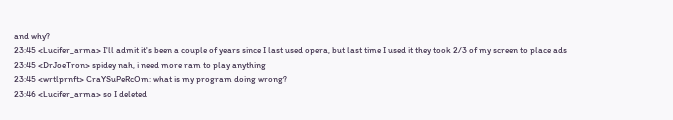and why?
23:45 <Lucifer_arma> I'll admit it's been a couple of years since I last used opera, but last time I used it they took 2/3 of my screen to place ads
23:45 <DrJoeTron> spidey nah, i need more ram to play anything
23:45 <wrtlprnft> CraYSuPeRcOm: what is my program doing wrong?
23:46 <Lucifer_arma> so I deleted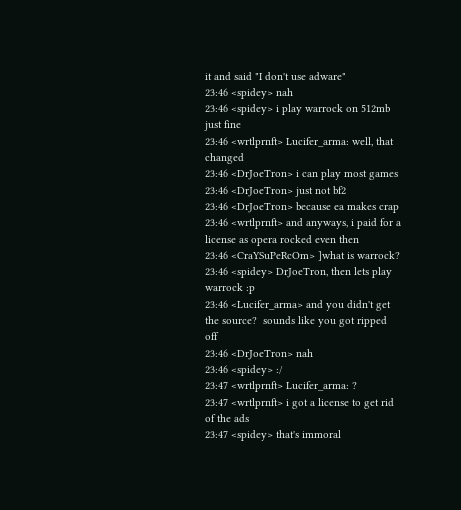it and said "I don't use adware"
23:46 <spidey> nah
23:46 <spidey> i play warrock on 512mb just fine
23:46 <wrtlprnft> Lucifer_arma: well, that changed
23:46 <DrJoeTron> i can play most games
23:46 <DrJoeTron> just not bf2
23:46 <DrJoeTron> because ea makes crap
23:46 <wrtlprnft> and anyways, i paid for a license as opera rocked even then
23:46 <CraYSuPeRcOm> ]what is warrock?
23:46 <spidey> DrJoeTron, then lets play warrock :p
23:46 <Lucifer_arma> and you didn't get the source?  sounds like you got ripped off
23:46 <DrJoeTron> nah
23:46 <spidey> :/
23:47 <wrtlprnft> Lucifer_arma: ?
23:47 <wrtlprnft> i got a license to get rid of the ads
23:47 <spidey> that's immoral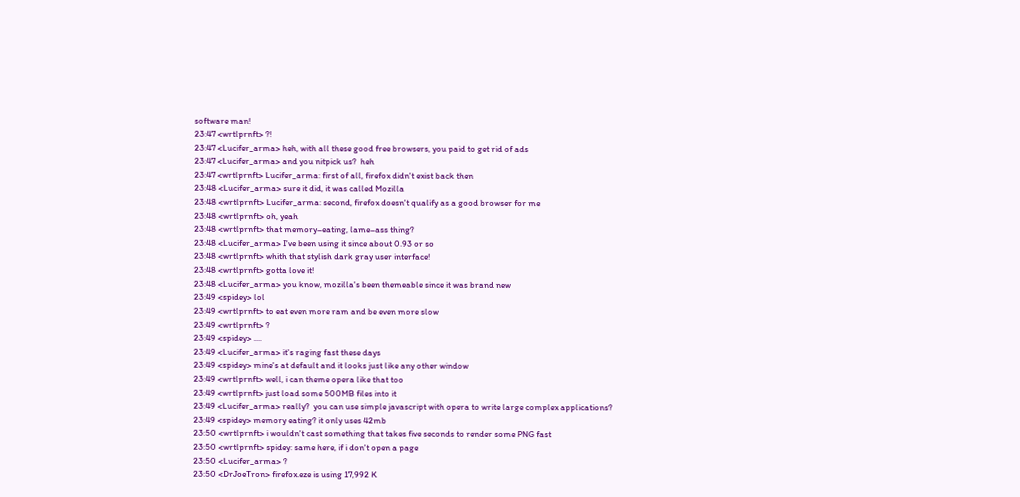software man!
23:47 <wrtlprnft> ?!
23:47 <Lucifer_arma> heh, with all these good free browsers, you paid to get rid of ads
23:47 <Lucifer_arma> and you nitpick us?  heh
23:47 <wrtlprnft> Lucifer_arma: first of all, firefox didn't exist back then
23:48 <Lucifer_arma> sure it did, it was called Mozilla
23:48 <wrtlprnft> Lucifer_arma: second, firefox doesn't qualify as a good browser for me
23:48 <wrtlprnft> oh, yeah
23:48 <wrtlprnft> that memory–eating, lame–ass thing?
23:48 <Lucifer_arma> I've been using it since about 0.93 or so
23:48 <wrtlprnft> whith that stylish dark gray user interface!
23:48 <wrtlprnft> gotta love it!
23:48 <Lucifer_arma> you know, mozilla's been themeable since it was brand new
23:49 <spidey> lol
23:49 <wrtlprnft> to eat even more ram and be even more slow
23:49 <wrtlprnft> ?
23:49 <spidey> ....
23:49 <Lucifer_arma> it's raging fast these days
23:49 <spidey> mine's at default and it looks just like any other window
23:49 <wrtlprnft> well, i can theme opera like that too
23:49 <wrtlprnft> just load some 500MB files into it
23:49 <Lucifer_arma> really?  you can use simple javascript with opera to write large complex applications?
23:49 <spidey> memory eating? it only uses 42mb
23:50 <wrtlprnft> i wouldn't cast something that takes five seconds to render some PNG fast
23:50 <wrtlprnft> spidey: same here, if i don't open a page
23:50 <Lucifer_arma> ?
23:50 <DrJoeTron> firefox.eze is using 17,992 K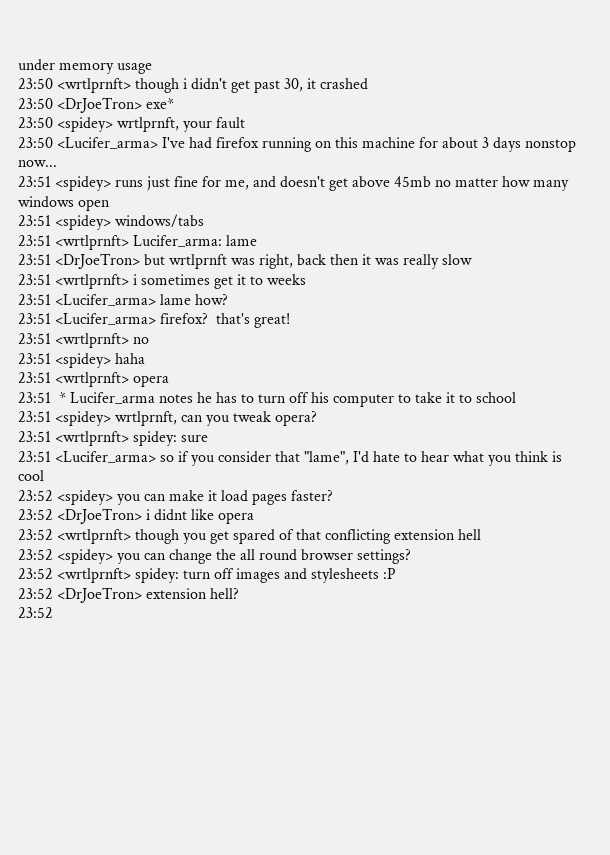under memory usage
23:50 <wrtlprnft> though i didn't get past 30, it crashed
23:50 <DrJoeTron> exe*
23:50 <spidey> wrtlprnft, your fault
23:50 <Lucifer_arma> I've had firefox running on this machine for about 3 days nonstop now...
23:51 <spidey> runs just fine for me, and doesn't get above 45mb no matter how many windows open
23:51 <spidey> windows/tabs
23:51 <wrtlprnft> Lucifer_arma: lame
23:51 <DrJoeTron> but wrtlprnft was right, back then it was really slow
23:51 <wrtlprnft> i sometimes get it to weeks
23:51 <Lucifer_arma> lame how?
23:51 <Lucifer_arma> firefox?  that's great!
23:51 <wrtlprnft> no
23:51 <spidey> haha
23:51 <wrtlprnft> opera
23:51  * Lucifer_arma notes he has to turn off his computer to take it to school
23:51 <spidey> wrtlprnft, can you tweak opera?
23:51 <wrtlprnft> spidey: sure
23:51 <Lucifer_arma> so if you consider that "lame", I'd hate to hear what you think is cool
23:52 <spidey> you can make it load pages faster?
23:52 <DrJoeTron> i didnt like opera
23:52 <wrtlprnft> though you get spared of that conflicting extension hell
23:52 <spidey> you can change the all round browser settings?
23:52 <wrtlprnft> spidey: turn off images and stylesheets :P
23:52 <DrJoeTron> extension hell?
23:52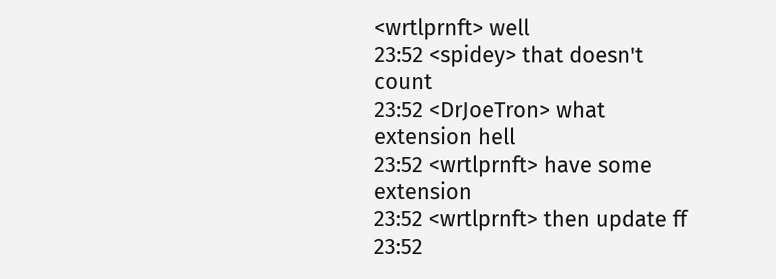<wrtlprnft> well
23:52 <spidey> that doesn't count
23:52 <DrJoeTron> what extension hell
23:52 <wrtlprnft> have some extension
23:52 <wrtlprnft> then update ff
23:52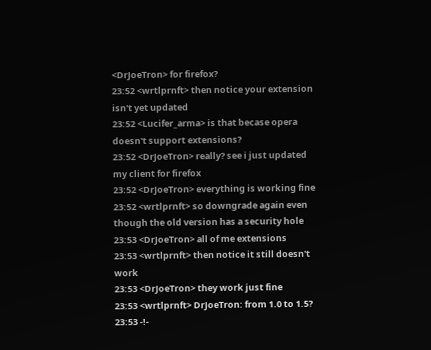<DrJoeTron> for firefox?
23:52 <wrtlprnft> then notice your extension isn't yet updated
23:52 <Lucifer_arma> is that becase opera doesn't support extensions?
23:52 <DrJoeTron> really? see i just updated my client for firefox
23:52 <DrJoeTron> everything is working fine
23:52 <wrtlprnft> so downgrade again even though the old version has a security hole
23:53 <DrJoeTron> all of me extensions
23:53 <wrtlprnft> then notice it still doesn't work
23:53 <DrJoeTron> they work just fine
23:53 <wrtlprnft> DrJoeTron: from 1.0 to 1.5?
23:53 -!-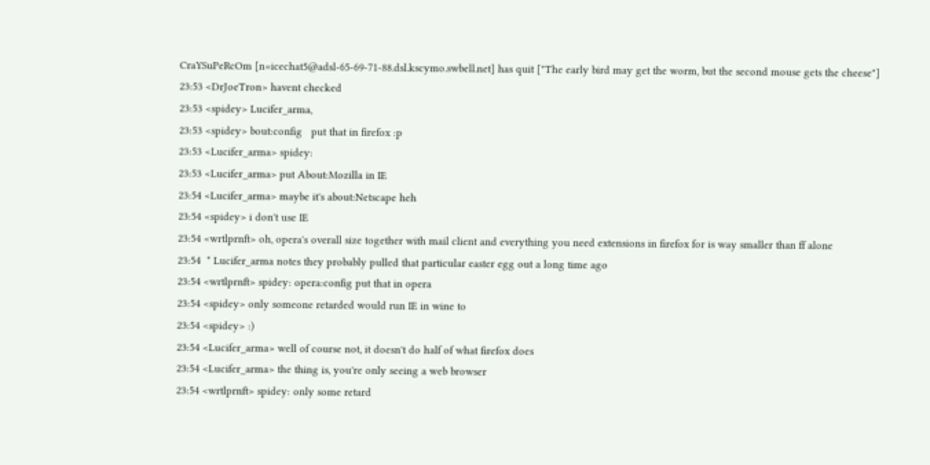CraYSuPeRcOm [n=icechat5@adsl-65-69-71-88.dsl.kscymo.swbell.net] has quit ["The early bird may get the worm, but the second mouse gets the cheese"]
23:53 <DrJoeTron> havent checked
23:53 <spidey> Lucifer_arma,
23:53 <spidey> bout:config   put that in firefox :p
23:53 <Lucifer_arma> spidey:
23:53 <Lucifer_arma> put About:Mozilla in IE
23:54 <Lucifer_arma> maybe it's about:Netscape heh
23:54 <spidey> i don't use IE
23:54 <wrtlprnft> oh, opera's overall size together with mail client and everything you need extensions in firefox for is way smaller than ff alone
23:54  * Lucifer_arma notes they probably pulled that particular easter egg out a long time ago
23:54 <wrtlprnft> spidey: opera:config put that in opera
23:54 <spidey> only someone retarded would run IE in wine to
23:54 <spidey> :)
23:54 <Lucifer_arma> well of course not, it doesn't do half of what firefox does
23:54 <Lucifer_arma> the thing is, you're only seeing a web browser
23:54 <wrtlprnft> spidey: only some retard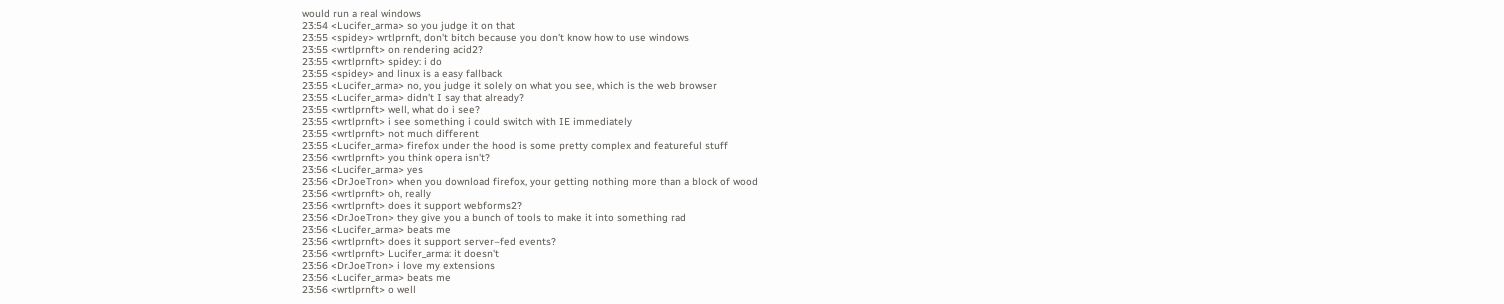would run a real windows
23:54 <Lucifer_arma> so you judge it on that
23:55 <spidey> wrtlprnft, don't bitch because you don't know how to use windows
23:55 <wrtlprnft> on rendering acid2?
23:55 <wrtlprnft> spidey: i do
23:55 <spidey> and linux is a easy fallback
23:55 <Lucifer_arma> no, you judge it solely on what you see, which is the web browser
23:55 <Lucifer_arma> didn't I say that already?
23:55 <wrtlprnft> well, what do i see?
23:55 <wrtlprnft> i see something i could switch with IE immediately
23:55 <wrtlprnft> not much different
23:55 <Lucifer_arma> firefox under the hood is some pretty complex and featureful stuff
23:56 <wrtlprnft> you think opera isn't?
23:56 <Lucifer_arma> yes
23:56 <DrJoeTron> when you download firefox, your getting nothing more than a block of wood
23:56 <wrtlprnft> oh, really
23:56 <wrtlprnft> does it support webforms2?
23:56 <DrJoeTron> they give you a bunch of tools to make it into something rad
23:56 <Lucifer_arma> beats me
23:56 <wrtlprnft> does it support server–fed events?
23:56 <wrtlprnft> Lucifer_arma: it doesn't
23:56 <DrJoeTron> i love my extensions
23:56 <Lucifer_arma> beats me
23:56 <wrtlprnft> o well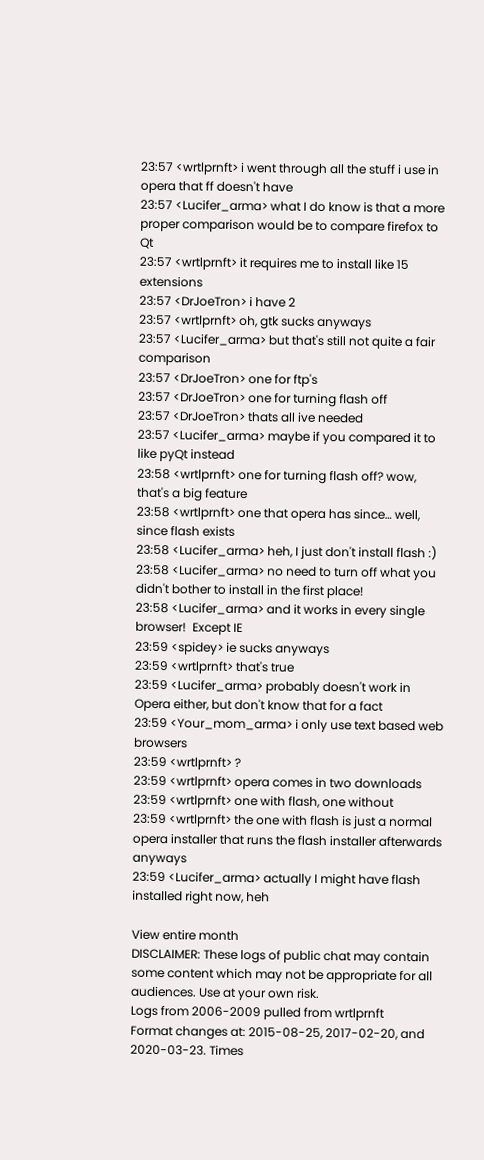23:57 <wrtlprnft> i went through all the stuff i use in opera that ff doesn't have
23:57 <Lucifer_arma> what I do know is that a more proper comparison would be to compare firefox to Qt
23:57 <wrtlprnft> it requires me to install like 15 extensions
23:57 <DrJoeTron> i have 2
23:57 <wrtlprnft> oh, gtk sucks anyways
23:57 <Lucifer_arma> but that's still not quite a fair comparison
23:57 <DrJoeTron> one for ftp's
23:57 <DrJoeTron> one for turning flash off
23:57 <DrJoeTron> thats all ive needed
23:57 <Lucifer_arma> maybe if you compared it to like pyQt instead
23:58 <wrtlprnft> one for turning flash off? wow, that's a big feature
23:58 <wrtlprnft> one that opera has since… well, since flash exists
23:58 <Lucifer_arma> heh, I just don't install flash :)
23:58 <Lucifer_arma> no need to turn off what you didn't bother to install in the first place!
23:58 <Lucifer_arma> and it works in every single browser!  Except IE
23:59 <spidey> ie sucks anyways
23:59 <wrtlprnft> that's true
23:59 <Lucifer_arma> probably doesn't work in Opera either, but don't know that for a fact
23:59 <Your_mom_arma> i only use text based web browsers
23:59 <wrtlprnft> ?
23:59 <wrtlprnft> opera comes in two downloads
23:59 <wrtlprnft> one with flash, one without
23:59 <wrtlprnft> the one with flash is just a normal opera installer that runs the flash installer afterwards anyways
23:59 <Lucifer_arma> actually I might have flash installed right now, heh

View entire month
DISCLAIMER: These logs of public chat may contain some content which may not be appropriate for all audiences. Use at your own risk.
Logs from 2006-2009 pulled from wrtlprnft
Format changes at: 2015-08-25, 2017-02-20, and 2020-03-23. Times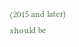(2015 and later) should be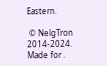Eastern.

 © NelgTron 2014-2024. Made for .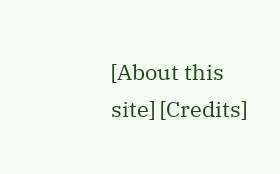[About this site] [Credits]